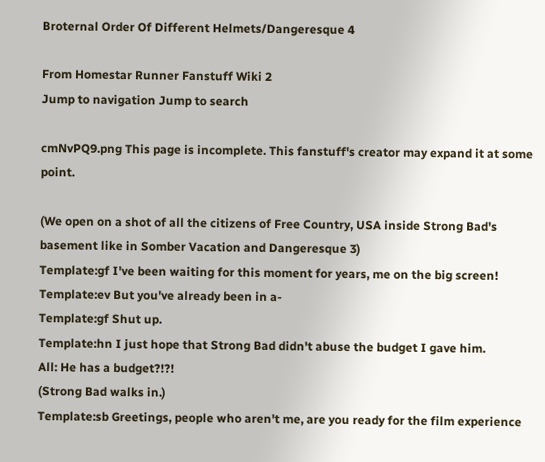Broternal Order Of Different Helmets/Dangeresque 4

From Homestar Runner Fanstuff Wiki 2
Jump to navigation Jump to search

cmNvPQ9.png This page is incomplete. This fanstuff's creator may expand it at some point.

(We open on a shot of all the citizens of Free Country, USA inside Strong Bad's basement like in Somber Vacation and Dangeresque 3)
Template:gf I've been waiting for this moment for years, me on the big screen!
Template:ev But you've already been in a-
Template:gf Shut up.
Template:hn I just hope that Strong Bad didn't abuse the budget I gave him.
All: He has a budget?!?!
(Strong Bad walks in.)
Template:sb Greetings, people who aren't me, are you ready for the film experience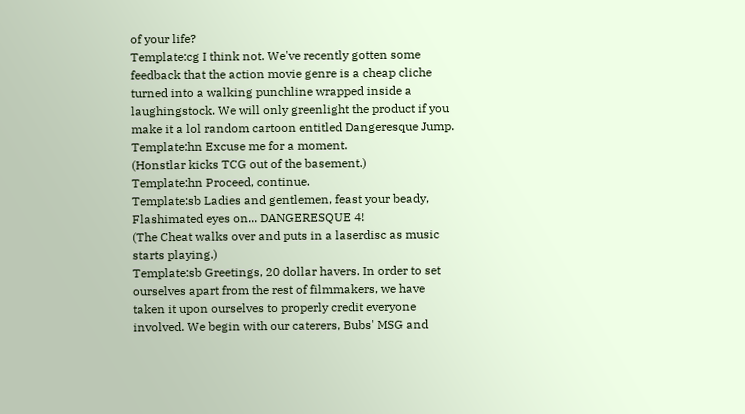of your life?
Template:cg I think not. We've recently gotten some feedback that the action movie genre is a cheap cliche turned into a walking punchline wrapped inside a laughingstock. We will only greenlight the product if you make it a lol random cartoon entitled Dangeresque Jump.
Template:hn Excuse me for a moment.
(Honstlar kicks TCG out of the basement.)
Template:hn Proceed, continue.
Template:sb Ladies and gentlemen, feast your beady, Flashimated eyes on... DANGERESQUE 4!
(The Cheat walks over and puts in a laserdisc as music starts playing.)
Template:sb Greetings, 20 dollar havers. In order to set ourselves apart from the rest of filmmakers, we have taken it upon ourselves to properly credit everyone involved. We begin with our caterers, Bubs' MSG and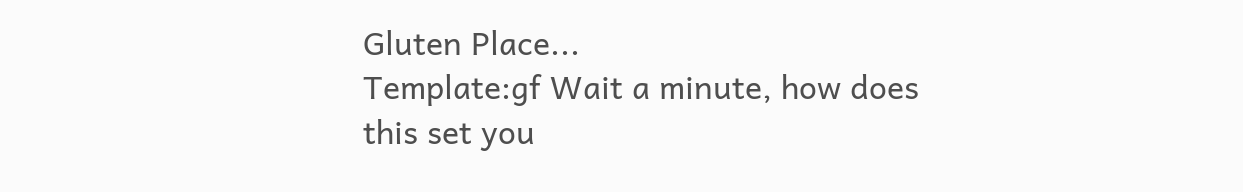Gluten Place...
Template:gf Wait a minute, how does this set you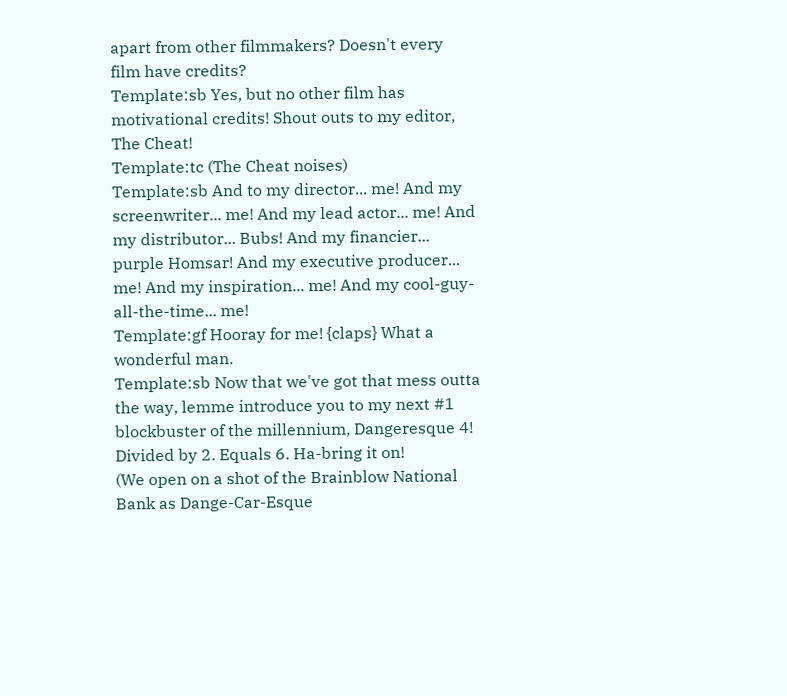apart from other filmmakers? Doesn't every film have credits?
Template:sb Yes, but no other film has motivational credits! Shout outs to my editor, The Cheat!
Template:tc (The Cheat noises)
Template:sb And to my director... me! And my screenwriter... me! And my lead actor... me! And my distributor... Bubs! And my financier... purple Homsar! And my executive producer... me! And my inspiration... me! And my cool-guy-all-the-time... me!
Template:gf Hooray for me! {claps} What a wonderful man.
Template:sb Now that we've got that mess outta the way, lemme introduce you to my next #1 blockbuster of the millennium, Dangeresque 4! Divided by 2. Equals 6. Ha-bring it on!
(We open on a shot of the Brainblow National Bank as Dange-Car-Esque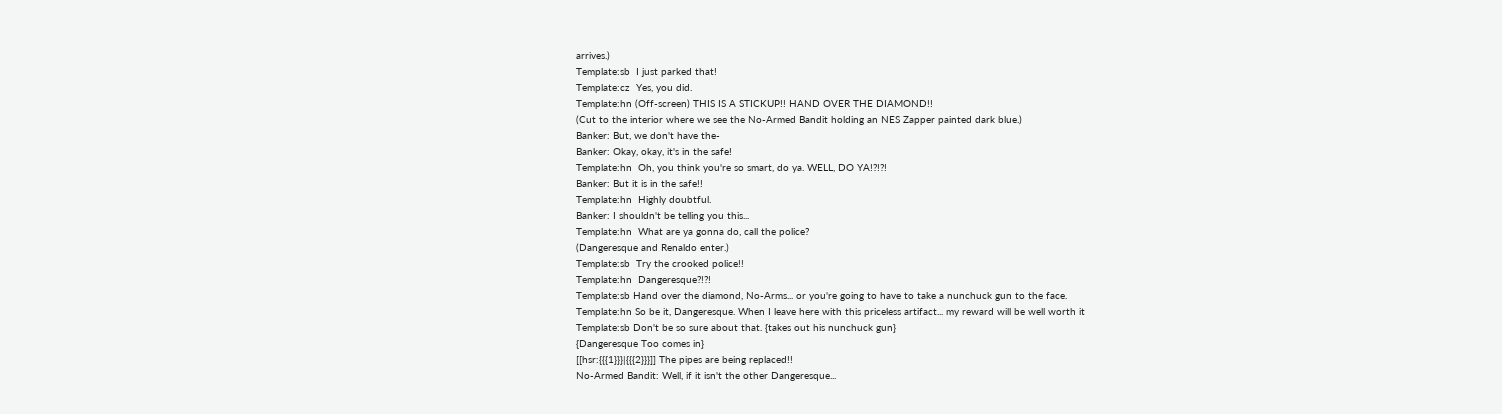arrives.)
Template:sb  I just parked that!
Template:cz  Yes, you did.
Template:hn (Off-screen) THIS IS A STICKUP!! HAND OVER THE DIAMOND!!
(Cut to the interior where we see the No-Armed Bandit holding an NES Zapper painted dark blue.)
Banker: But, we don't have the-
Banker: Okay, okay, it's in the safe!
Template:hn  Oh, you think you're so smart, do ya. WELL, DO YA!?!?!
Banker: But it is in the safe!!
Template:hn  Highly doubtful.
Banker: I shouldn't be telling you this...
Template:hn  What are ya gonna do, call the police?
(Dangeresque and Renaldo enter.)
Template:sb  Try the crooked police!!
Template:hn  Dangeresque?!?!
Template:sb Hand over the diamond, No-Arms... or you're going to have to take a nunchuck gun to the face.
Template:hn So be it, Dangeresque. When I leave here with this priceless artifact... my reward will be well worth it
Template:sb Don't be so sure about that. {takes out his nunchuck gun}
{Dangeresque Too comes in}
[[hsr:{{{1}}}|{{{2}}}]] The pipes are being replaced!!
No-Armed Bandit: Well, if it isn't the other Dangeresque...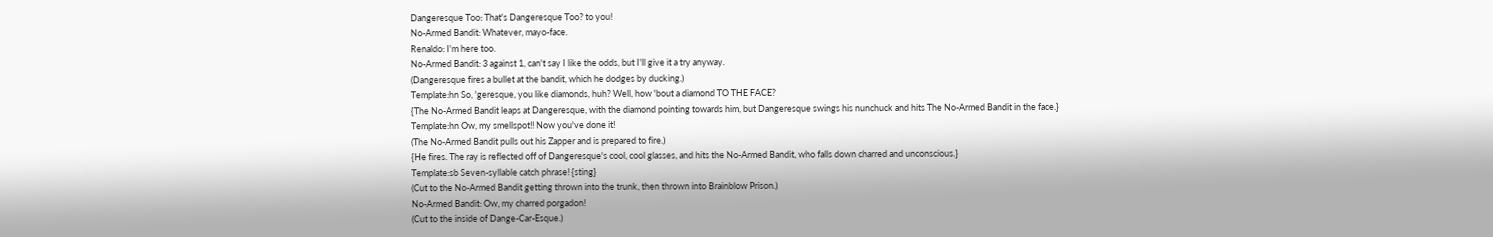Dangeresque Too: That's Dangeresque Too? to you!
No-Armed Bandit: Whatever, mayo-face.
Renaldo: I'm here too.
No-Armed Bandit: 3 against 1, can't say I like the odds, but I'll give it a try anyway.
(Dangeresque fires a bullet at the bandit, which he dodges by ducking.)
Template:hn So, 'geresque, you like diamonds, huh? Well, how 'bout a diamond TO THE FACE?
{The No-Armed Bandit leaps at Dangeresque, with the diamond pointing towards him, but Dangeresque swings his nunchuck and hits The No-Armed Bandit in the face.}
Template:hn Ow, my smellspot!! Now you've done it!
(The No-Armed Bandit pulls out his Zapper and is prepared to fire.)
{He fires. The ray is reflected off of Dangeresque's cool, cool glasses, and hits the No-Armed Bandit, who falls down charred and unconscious.}
Template:sb Seven-syllable catch phrase! {sting}
(Cut to the No-Armed Bandit getting thrown into the trunk, then thrown into Brainblow Prison.)
No-Armed Bandit: Ow, my charred porgadon!
(Cut to the inside of Dange-Car-Esque.)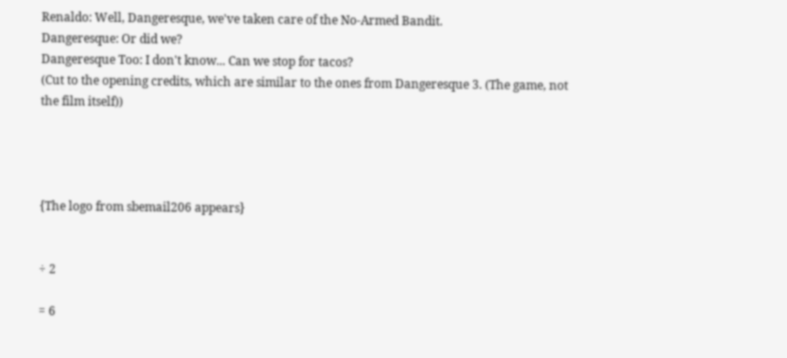Renaldo: Well, Dangeresque, we've taken care of the No-Armed Bandit.
Dangeresque: Or did we?
Dangeresque Too: I don't know... Can we stop for tacos?
(Cut to the opening credits, which are similar to the ones from Dangeresque 3. (The game, not the film itself))




{The logo from sbemail206 appears}


÷ 2

= 6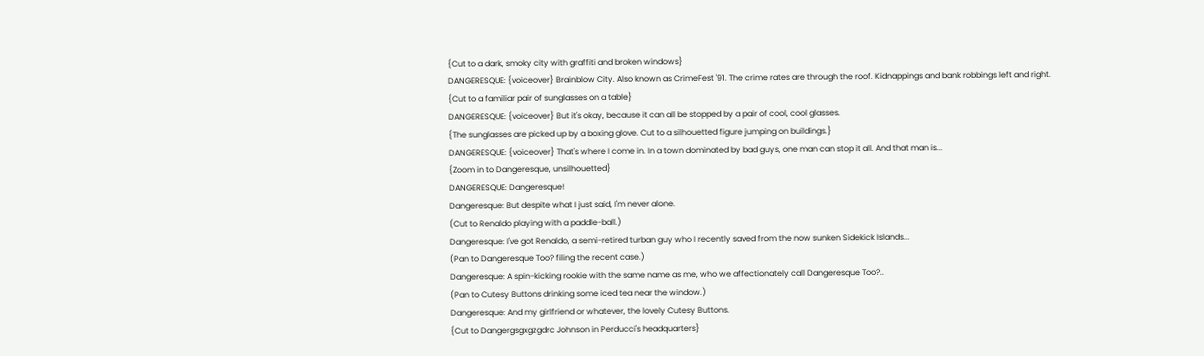{Cut to a dark, smoky city with graffiti and broken windows}
DANGERESQUE: {voiceover} Brainblow City. Also known as CrimeFest '91. The crime rates are through the roof. Kidnappings and bank robbings left and right.
{Cut to a familiar pair of sunglasses on a table}
DANGERESQUE: {voiceover} But it's okay, because it can all be stopped by a pair of cool, cool glasses.
{The sunglasses are picked up by a boxing glove. Cut to a silhouetted figure jumping on buildings.}
DANGERESQUE: {voiceover} That's where I come in. In a town dominated by bad guys, one man can stop it all. And that man is...
{Zoom in to Dangeresque, unsilhouetted}
DANGERESQUE: Dangeresque!
Dangeresque: But despite what I just said, I'm never alone.
(Cut to Renaldo playing with a paddle-ball.)
Dangeresque: I've got Renaldo, a semi-retired turban guy who I recently saved from the now sunken Sidekick Islands...
(Pan to Dangeresque Too? filing the recent case.)
Dangeresque: A spin-kicking rookie with the same name as me, who we affectionately call Dangeresque Too?..
(Pan to Cutesy Buttons drinking some iced tea near the window.)
Dangeresque: And my girlfriend or whatever, the lovely Cutesy Buttons.
{Cut to Dangergsgxgzgdrc Johnson in Perducci's headquarters}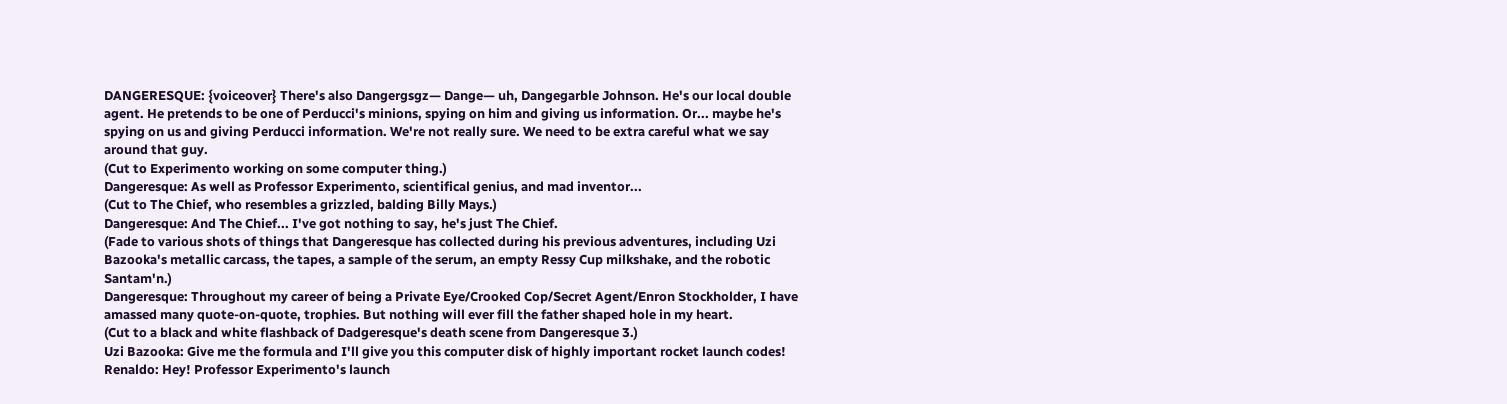DANGERESQUE: {voiceover} There's also Dangergsgz— Dange— uh, Dangegarble Johnson. He's our local double agent. He pretends to be one of Perducci's minions, spying on him and giving us information. Or... maybe he's spying on us and giving Perducci information. We're not really sure. We need to be extra careful what we say around that guy.
(Cut to Experimento working on some computer thing.)
Dangeresque: As well as Professor Experimento, scientifical genius, and mad inventor...
(Cut to The Chief, who resembles a grizzled, balding Billy Mays.)
Dangeresque: And The Chief... I've got nothing to say, he's just The Chief.
(Fade to various shots of things that Dangeresque has collected during his previous adventures, including Uzi Bazooka's metallic carcass, the tapes, a sample of the serum, an empty Ressy Cup milkshake, and the robotic Santam'n.)
Dangeresque: Throughout my career of being a Private Eye/Crooked Cop/Secret Agent/Enron Stockholder, I have amassed many quote-on-quote, trophies. But nothing will ever fill the father shaped hole in my heart.
(Cut to a black and white flashback of Dadgeresque's death scene from Dangeresque 3.)
Uzi Bazooka: Give me the formula and I'll give you this computer disk of highly important rocket launch codes!
Renaldo: Hey! Professor Experimento's launch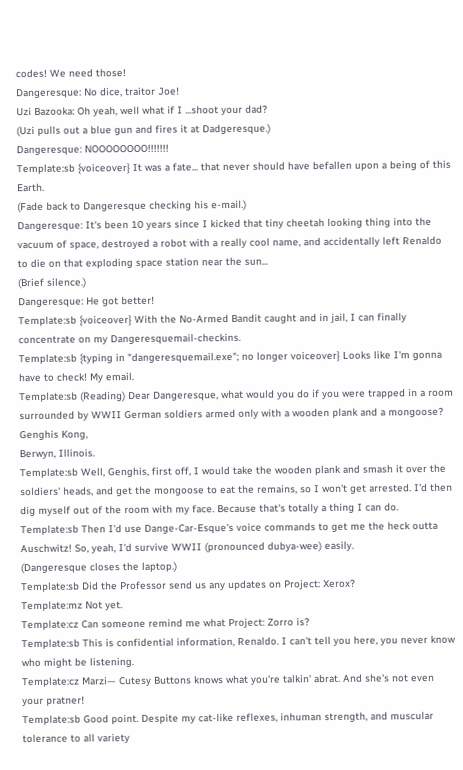codes! We need those!
Dangeresque: No dice, traitor Joe!
Uzi Bazooka: Oh yeah, well what if I ...shoot your dad?
(Uzi pulls out a blue gun and fires it at Dadgeresque.)
Dangeresque: NOOOOOOOO!!!!!!!
Template:sb {voiceover} It was a fate... that never should have befallen upon a being of this Earth.
(Fade back to Dangeresque checking his e-mail.)
Dangeresque: It's been 10 years since I kicked that tiny cheetah looking thing into the vacuum of space, destroyed a robot with a really cool name, and accidentally left Renaldo to die on that exploding space station near the sun...
(Brief silence.)
Dangeresque: He got better!
Template:sb {voiceover} With the No-Armed Bandit caught and in jail, I can finally concentrate on my Dangeresquemail-checkins.
Template:sb {typing in "dangeresquemail.exe"; no longer voiceover} Looks like I'm gonna have to check! My email.
Template:sb (Reading) Dear Dangeresque, what would you do if you were trapped in a room surrounded by WWII German soldiers armed only with a wooden plank and a mongoose?
Genghis Kong,
Berwyn, Illinois.
Template:sb Well, Genghis, first off, I would take the wooden plank and smash it over the soldiers' heads, and get the mongoose to eat the remains, so I won't get arrested. I'd then dig myself out of the room with my face. Because that's totally a thing I can do.
Template:sb Then I'd use Dange-Car-Esque's voice commands to get me the heck outta Auschwitz! So, yeah, I'd survive WWII (pronounced dubya-wee) easily.
(Dangeresque closes the laptop.)
Template:sb Did the Professor send us any updates on Project: Xerox?
Template:mz Not yet.
Template:cz Can someone remind me what Project: Zorro is?
Template:sb This is confidential information, Renaldo. I can't tell you here, you never know who might be listening.
Template:cz Marzi— Cutesy Buttons knows what you're talkin' abrat. And she's not even your pratner!
Template:sb Good point. Despite my cat-like reflexes, inhuman strength, and muscular tolerance to all variety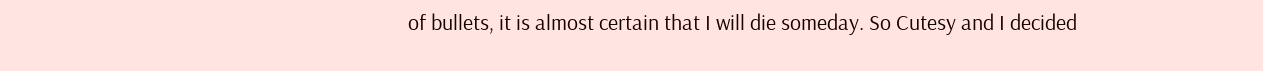of bullets, it is almost certain that I will die someday. So Cutesy and I decided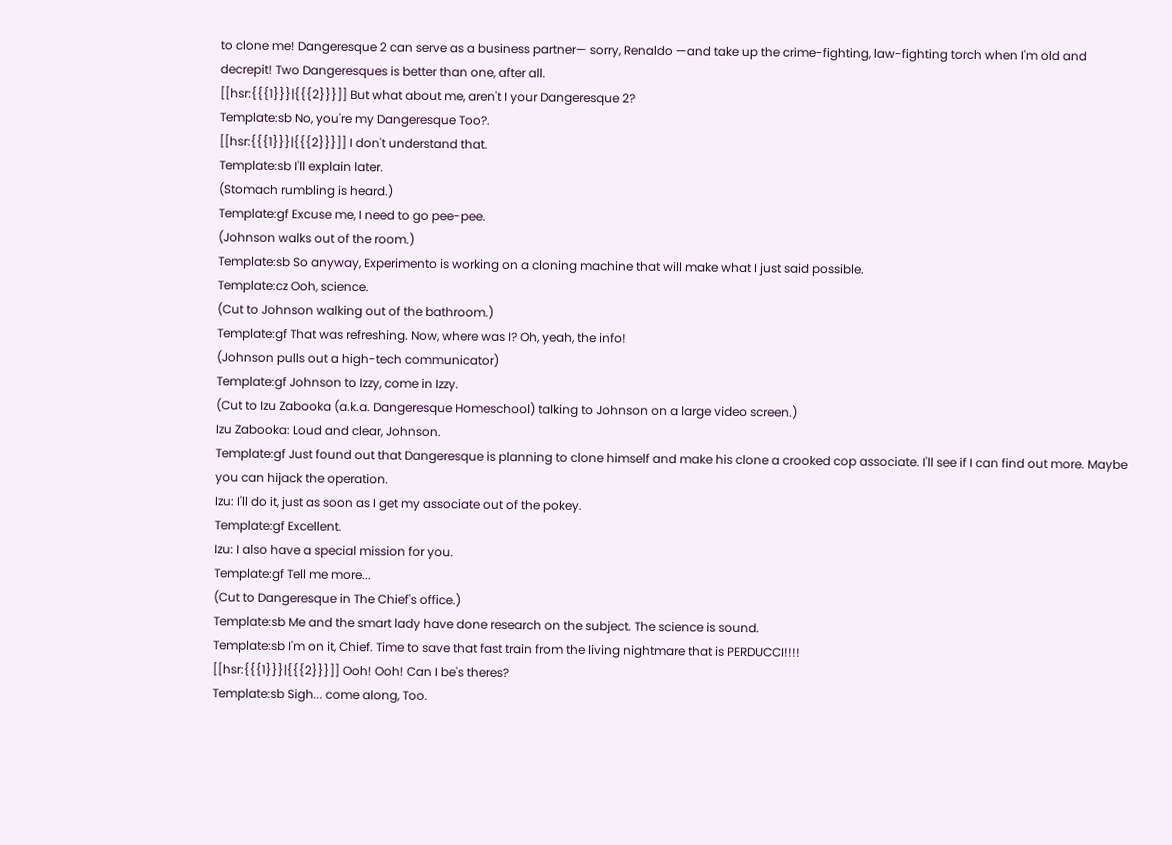to clone me! Dangeresque 2 can serve as a business partner— sorry, Renaldo —and take up the crime-fighting, law-fighting torch when I'm old and decrepit! Two Dangeresques is better than one, after all.
[[hsr:{{{1}}}|{{{2}}}]] But what about me, aren't I your Dangeresque 2?
Template:sb No, you're my Dangeresque Too?.
[[hsr:{{{1}}}|{{{2}}}]] I don't understand that.
Template:sb I'll explain later.
(Stomach rumbling is heard.)
Template:gf Excuse me, I need to go pee-pee.
(Johnson walks out of the room.)
Template:sb So anyway, Experimento is working on a cloning machine that will make what I just said possible.
Template:cz Ooh, science.
(Cut to Johnson walking out of the bathroom.)
Template:gf That was refreshing. Now, where was I? Oh, yeah, the info!
(Johnson pulls out a high-tech communicator)
Template:gf Johnson to Izzy, come in Izzy.
(Cut to Izu Zabooka (a.k.a. Dangeresque Homeschool) talking to Johnson on a large video screen.)
Izu Zabooka: Loud and clear, Johnson.
Template:gf Just found out that Dangeresque is planning to clone himself and make his clone a crooked cop associate. I'll see if I can find out more. Maybe you can hijack the operation.
Izu: I'll do it, just as soon as I get my associate out of the pokey.
Template:gf Excellent.
Izu: I also have a special mission for you.
Template:gf Tell me more...
(Cut to Dangeresque in The Chief's office.)
Template:sb Me and the smart lady have done research on the subject. The science is sound.
Template:sb I'm on it, Chief. Time to save that fast train from the living nightmare that is PERDUCCI!!!!
[[hsr:{{{1}}}|{{{2}}}]] Ooh! Ooh! Can I be's theres?
Template:sb Sigh... come along, Too.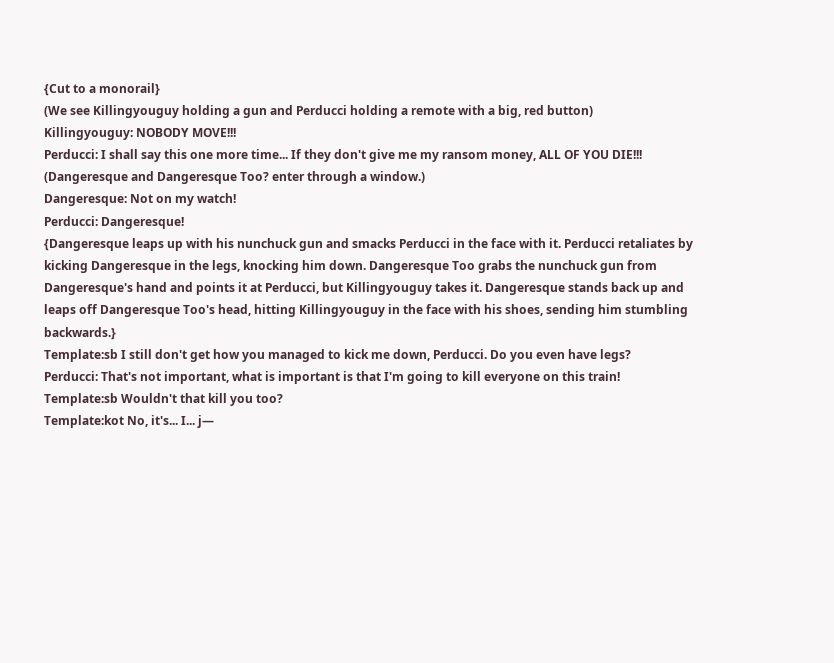{Cut to a monorail}
(We see Killingyouguy holding a gun and Perducci holding a remote with a big, red button)
Killingyouguy: NOBODY MOVE!!!
Perducci: I shall say this one more time... If they don't give me my ransom money, ALL OF YOU DIE!!!
(Dangeresque and Dangeresque Too? enter through a window.)
Dangeresque: Not on my watch!
Perducci: Dangeresque!
{Dangeresque leaps up with his nunchuck gun and smacks Perducci in the face with it. Perducci retaliates by kicking Dangeresque in the legs, knocking him down. Dangeresque Too grabs the nunchuck gun from Dangeresque's hand and points it at Perducci, but Killingyouguy takes it. Dangeresque stands back up and leaps off Dangeresque Too's head, hitting Killingyouguy in the face with his shoes, sending him stumbling backwards.}
Template:sb I still don't get how you managed to kick me down, Perducci. Do you even have legs?
Perducci: That's not important, what is important is that I'm going to kill everyone on this train!
Template:sb Wouldn't that kill you too?
Template:kot No, it's... I... j—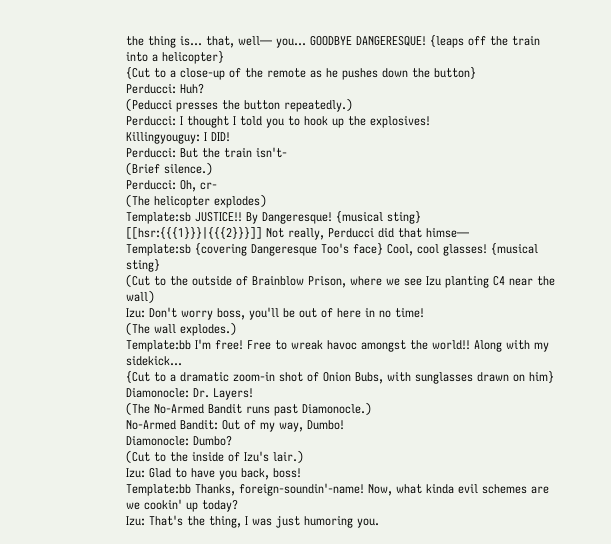the thing is... that, well— you... GOODBYE DANGERESQUE! {leaps off the train into a helicopter}
{Cut to a close-up of the remote as he pushes down the button}
Perducci: Huh?
(Peducci presses the button repeatedly.)
Perducci: I thought I told you to hook up the explosives!
Killingyouguy: I DID!
Perducci: But the train isn't-
(Brief silence.)
Perducci: Oh, cr-
(The helicopter explodes)
Template:sb JUSTICE!! By Dangeresque! {musical sting}
[[hsr:{{{1}}}|{{{2}}}]] Not really, Perducci did that himse—
Template:sb {covering Dangeresque Too's face} Cool, cool glasses! {musical sting}
(Cut to the outside of Brainblow Prison, where we see Izu planting C4 near the wall)
Izu: Don't worry boss, you'll be out of here in no time!
(The wall explodes.)
Template:bb I'm free! Free to wreak havoc amongst the world!! Along with my sidekick...
{Cut to a dramatic zoom-in shot of Onion Bubs, with sunglasses drawn on him}
Diamonocle: Dr. Layers!
(The No-Armed Bandit runs past Diamonocle.)
No-Armed Bandit: Out of my way, Dumbo!
Diamonocle: Dumbo?
(Cut to the inside of Izu's lair.)
Izu: Glad to have you back, boss!
Template:bb Thanks, foreign-soundin'-name! Now, what kinda evil schemes are we cookin' up today?
Izu: That's the thing, I was just humoring you.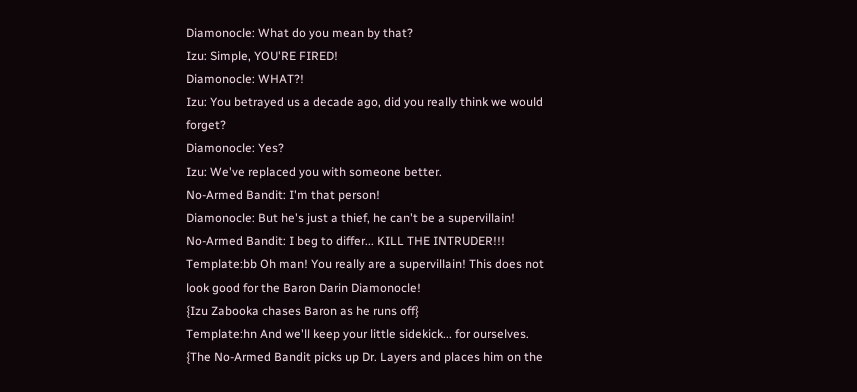Diamonocle: What do you mean by that?
Izu: Simple, YOU'RE FIRED!
Diamonocle: WHAT?!
Izu: You betrayed us a decade ago, did you really think we would forget?
Diamonocle: Yes?
Izu: We've replaced you with someone better.
No-Armed Bandit: I'm that person!
Diamonocle: But he's just a thief, he can't be a supervillain!
No-Armed Bandit: I beg to differ... KILL THE INTRUDER!!!
Template:bb Oh man! You really are a supervillain! This does not look good for the Baron Darin Diamonocle!
{Izu Zabooka chases Baron as he runs off}
Template:hn And we'll keep your little sidekick... for ourselves.
{The No-Armed Bandit picks up Dr. Layers and places him on the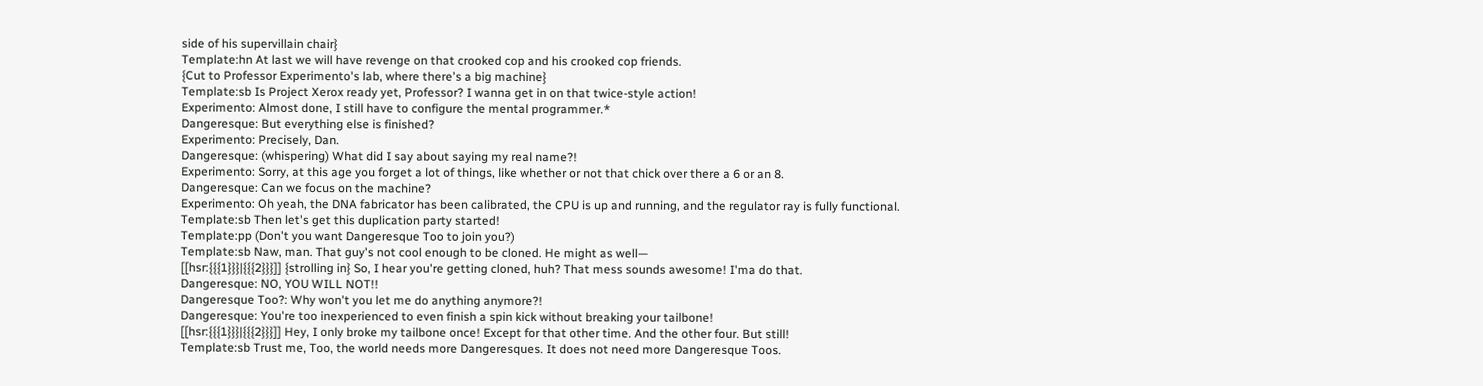side of his supervillain chair}
Template:hn At last we will have revenge on that crooked cop and his crooked cop friends.
{Cut to Professor Experimento's lab, where there's a big machine}
Template:sb Is Project Xerox ready yet, Professor? I wanna get in on that twice-style action!
Experimento: Almost done, I still have to configure the mental programmer.*
Dangeresque: But everything else is finished?
Experimento: Precisely, Dan.
Dangeresque: (whispering) What did I say about saying my real name?!
Experimento: Sorry, at this age you forget a lot of things, like whether or not that chick over there a 6 or an 8.
Dangeresque: Can we focus on the machine?
Experimento: Oh yeah, the DNA fabricator has been calibrated, the CPU is up and running, and the regulator ray is fully functional.
Template:sb Then let's get this duplication party started!
Template:pp (Don't you want Dangeresque Too to join you?)
Template:sb Naw, man. That guy's not cool enough to be cloned. He might as well—
[[hsr:{{{1}}}|{{{2}}}]] {strolling in} So, I hear you're getting cloned, huh? That mess sounds awesome! I'ma do that.
Dangeresque: NO, YOU WILL NOT!!
Dangeresque Too?: Why won't you let me do anything anymore?!
Dangeresque: You're too inexperienced to even finish a spin kick without breaking your tailbone!
[[hsr:{{{1}}}|{{{2}}}]] Hey, I only broke my tailbone once! Except for that other time. And the other four. But still!
Template:sb Trust me, Too, the world needs more Dangeresques. It does not need more Dangeresque Toos.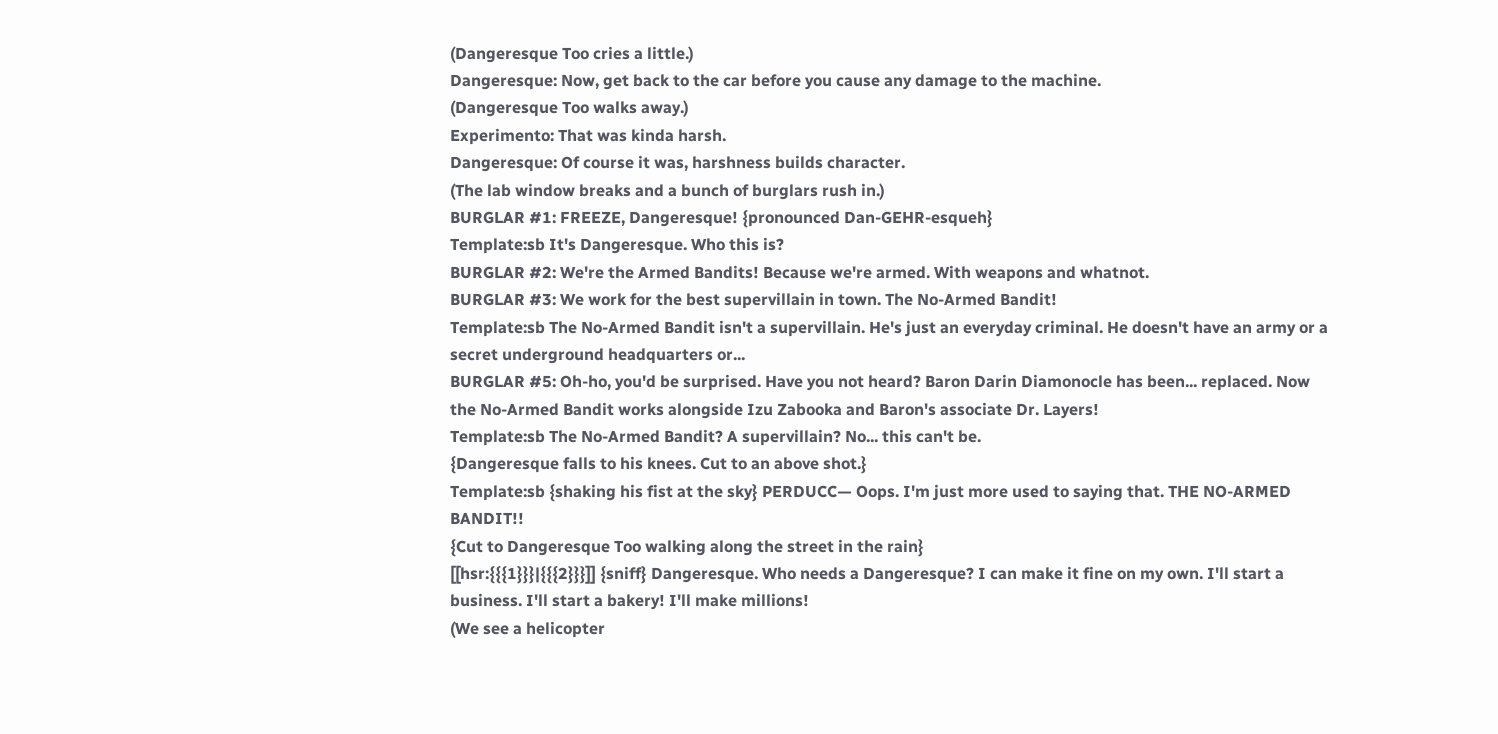(Dangeresque Too cries a little.)
Dangeresque: Now, get back to the car before you cause any damage to the machine.
(Dangeresque Too walks away.)
Experimento: That was kinda harsh.
Dangeresque: Of course it was, harshness builds character.
(The lab window breaks and a bunch of burglars rush in.)
BURGLAR #1: FREEZE, Dangeresque! {pronounced Dan-GEHR-esqueh}
Template:sb It's Dangeresque. Who this is?
BURGLAR #2: We're the Armed Bandits! Because we're armed. With weapons and whatnot.
BURGLAR #3: We work for the best supervillain in town. The No-Armed Bandit!
Template:sb The No-Armed Bandit isn't a supervillain. He's just an everyday criminal. He doesn't have an army or a secret underground headquarters or...
BURGLAR #5: Oh-ho, you'd be surprised. Have you not heard? Baron Darin Diamonocle has been... replaced. Now the No-Armed Bandit works alongside Izu Zabooka and Baron's associate Dr. Layers!
Template:sb The No-Armed Bandit? A supervillain? No... this can't be.
{Dangeresque falls to his knees. Cut to an above shot.}
Template:sb {shaking his fist at the sky} PERDUCC— Oops. I'm just more used to saying that. THE NO-ARMED BANDIT!!
{Cut to Dangeresque Too walking along the street in the rain}
[[hsr:{{{1}}}|{{{2}}}]] {sniff} Dangeresque. Who needs a Dangeresque? I can make it fine on my own. I'll start a business. I'll start a bakery! I'll make millions!
(We see a helicopter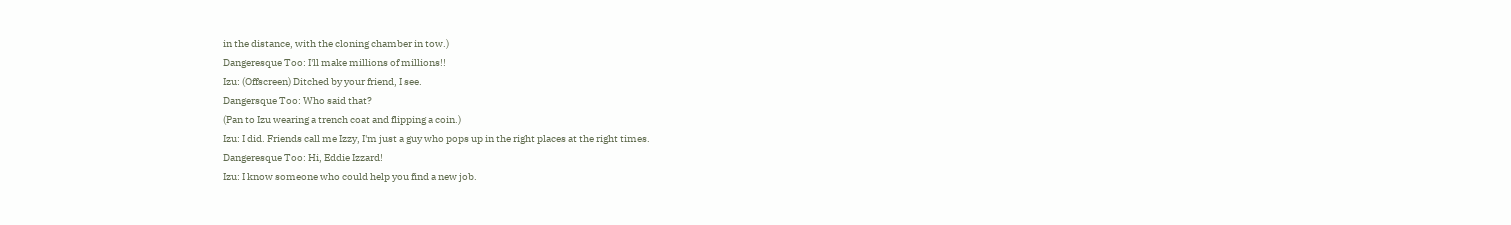in the distance, with the cloning chamber in tow.)
Dangeresque Too: I'll make millions of millions!!
Izu: (Offscreen) Ditched by your friend, I see.
Dangersque Too: Who said that?
(Pan to Izu wearing a trench coat and flipping a coin.)
Izu: I did. Friends call me Izzy, I'm just a guy who pops up in the right places at the right times.
Dangeresque Too: Hi, Eddie Izzard!
Izu: I know someone who could help you find a new job.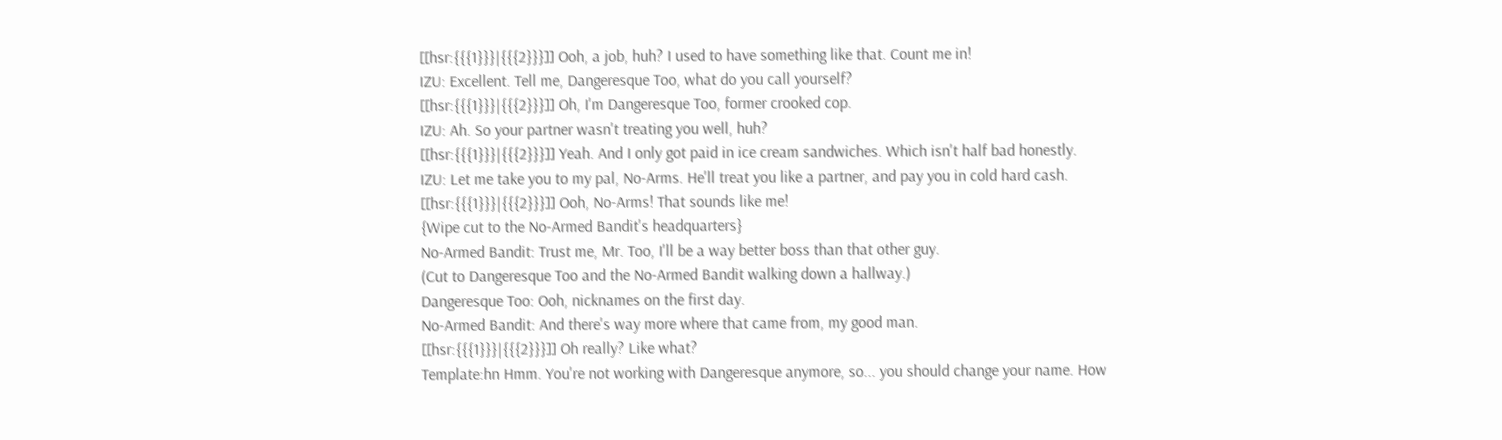[[hsr:{{{1}}}|{{{2}}}]] Ooh, a job, huh? I used to have something like that. Count me in!
IZU: Excellent. Tell me, Dangeresque Too, what do you call yourself?
[[hsr:{{{1}}}|{{{2}}}]] Oh, I'm Dangeresque Too, former crooked cop.
IZU: Ah. So your partner wasn't treating you well, huh?
[[hsr:{{{1}}}|{{{2}}}]] Yeah. And I only got paid in ice cream sandwiches. Which isn't half bad honestly.
IZU: Let me take you to my pal, No-Arms. He'll treat you like a partner, and pay you in cold hard cash.
[[hsr:{{{1}}}|{{{2}}}]] Ooh, No-Arms! That sounds like me!
{Wipe cut to the No-Armed Bandit's headquarters}
No-Armed Bandit: Trust me, Mr. Too, I'll be a way better boss than that other guy.
(Cut to Dangeresque Too and the No-Armed Bandit walking down a hallway.)
Dangeresque Too: Ooh, nicknames on the first day.
No-Armed Bandit: And there's way more where that came from, my good man.
[[hsr:{{{1}}}|{{{2}}}]] Oh really? Like what?
Template:hn Hmm. You're not working with Dangeresque anymore, so... you should change your name. How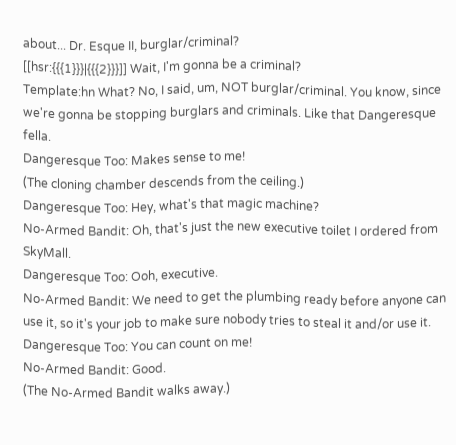about... Dr. Esque II, burglar/criminal?
[[hsr:{{{1}}}|{{{2}}}]] Wait, I'm gonna be a criminal?
Template:hn What? No, I said, um, NOT burglar/criminal. You know, since we're gonna be stopping burglars and criminals. Like that Dangeresque fella.
Dangeresque Too: Makes sense to me!
(The cloning chamber descends from the ceiling.)
Dangeresque Too: Hey, what's that magic machine?
No-Armed Bandit: Oh, that's just the new executive toilet I ordered from SkyMall.
Dangeresque Too: Ooh, executive.
No-Armed Bandit: We need to get the plumbing ready before anyone can use it, so it's your job to make sure nobody tries to steal it and/or use it.
Dangeresque Too: You can count on me!
No-Armed Bandit: Good.
(The No-Armed Bandit walks away.)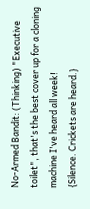No-Armed Bandit: (Thinking) "Executive toilet", that's the best cover up for a cloning machine I've heard all week!
{Silence. Crickets are heard.}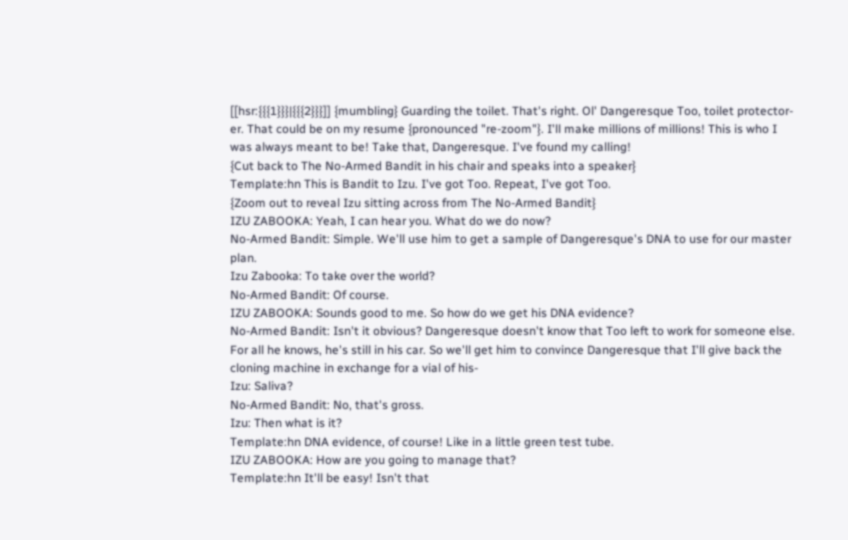[[hsr:{{{1}}}|{{{2}}}]] {mumbling} Guarding the toilet. That's right. Ol' Dangeresque Too, toilet protector-er. That could be on my resume {pronounced "re-zoom"}. I'll make millions of millions! This is who I was always meant to be! Take that, Dangeresque. I've found my calling!
{Cut back to The No-Armed Bandit in his chair and speaks into a speaker}
Template:hn This is Bandit to Izu. I've got Too. Repeat, I've got Too.
{Zoom out to reveal Izu sitting across from The No-Armed Bandit}
IZU ZABOOKA: Yeah, I can hear you. What do we do now?
No-Armed Bandit: Simple. We'll use him to get a sample of Dangeresque's DNA to use for our master plan.
Izu Zabooka: To take over the world?
No-Armed Bandit: Of course.
IZU ZABOOKA: Sounds good to me. So how do we get his DNA evidence?
No-Armed Bandit: Isn't it obvious? Dangeresque doesn't know that Too left to work for someone else. For all he knows, he's still in his car. So we'll get him to convince Dangeresque that I'll give back the cloning machine in exchange for a vial of his-
Izu: Saliva?
No-Armed Bandit: No, that's gross.
Izu: Then what is it?
Template:hn DNA evidence, of course! Like in a little green test tube.
IZU ZABOOKA: How are you going to manage that?
Template:hn It'll be easy! Isn't that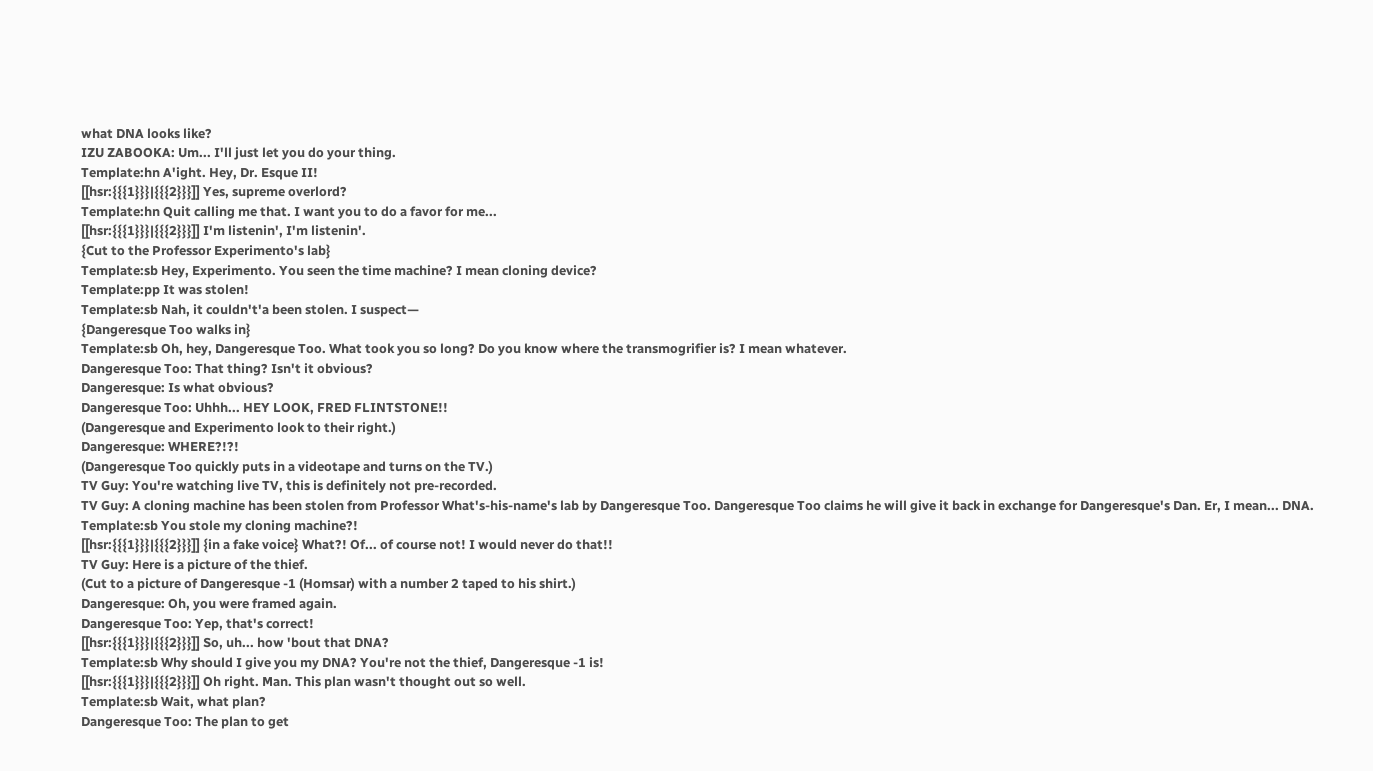what DNA looks like?
IZU ZABOOKA: Um... I'll just let you do your thing.
Template:hn A'ight. Hey, Dr. Esque II!
[[hsr:{{{1}}}|{{{2}}}]] Yes, supreme overlord?
Template:hn Quit calling me that. I want you to do a favor for me...
[[hsr:{{{1}}}|{{{2}}}]] I'm listenin', I'm listenin'.
{Cut to the Professor Experimento's lab}
Template:sb Hey, Experimento. You seen the time machine? I mean cloning device?
Template:pp It was stolen!
Template:sb Nah, it couldn't'a been stolen. I suspect—
{Dangeresque Too walks in}
Template:sb Oh, hey, Dangeresque Too. What took you so long? Do you know where the transmogrifier is? I mean whatever.
Dangeresque Too: That thing? Isn't it obvious?
Dangeresque: Is what obvious?
Dangeresque Too: Uhhh... HEY LOOK, FRED FLINTSTONE!!
(Dangeresque and Experimento look to their right.)
Dangeresque: WHERE?!?!
(Dangeresque Too quickly puts in a videotape and turns on the TV.)
TV Guy: You're watching live TV, this is definitely not pre-recorded.
TV Guy: A cloning machine has been stolen from Professor What's-his-name's lab by Dangeresque Too. Dangeresque Too claims he will give it back in exchange for Dangeresque's Dan. Er, I mean... DNA.
Template:sb You stole my cloning machine?!
[[hsr:{{{1}}}|{{{2}}}]] {in a fake voice} What?! Of... of course not! I would never do that!!
TV Guy: Here is a picture of the thief.
(Cut to a picture of Dangeresque -1 (Homsar) with a number 2 taped to his shirt.)
Dangeresque: Oh, you were framed again.
Dangeresque Too: Yep, that's correct!
[[hsr:{{{1}}}|{{{2}}}]] So, uh... how 'bout that DNA?
Template:sb Why should I give you my DNA? You're not the thief, Dangeresque -1 is!
[[hsr:{{{1}}}|{{{2}}}]] Oh right. Man. This plan wasn't thought out so well.
Template:sb Wait, what plan?
Dangeresque Too: The plan to get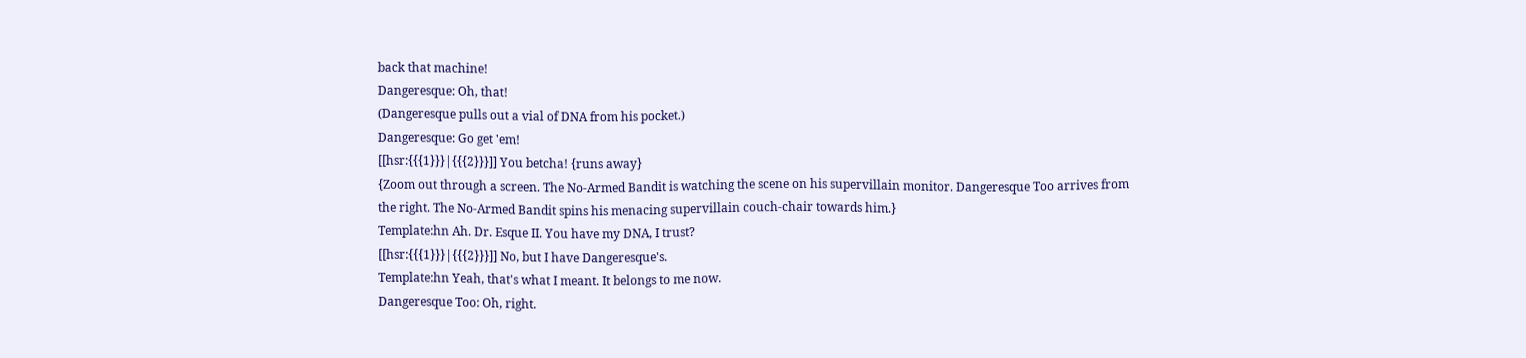back that machine!
Dangeresque: Oh, that!
(Dangeresque pulls out a vial of DNA from his pocket.)
Dangeresque: Go get 'em!
[[hsr:{{{1}}}|{{{2}}}]] You betcha! {runs away}
{Zoom out through a screen. The No-Armed Bandit is watching the scene on his supervillain monitor. Dangeresque Too arrives from the right. The No-Armed Bandit spins his menacing supervillain couch-chair towards him.}
Template:hn Ah. Dr. Esque II. You have my DNA, I trust?
[[hsr:{{{1}}}|{{{2}}}]] No, but I have Dangeresque's.
Template:hn Yeah, that's what I meant. It belongs to me now.
Dangeresque Too: Oh, right.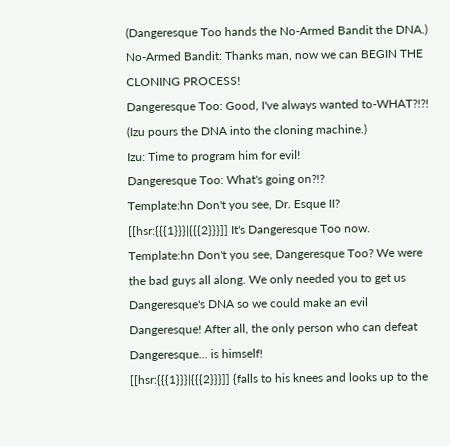(Dangeresque Too hands the No-Armed Bandit the DNA.)
No-Armed Bandit: Thanks man, now we can BEGIN THE CLONING PROCESS!
Dangeresque Too: Good, I've always wanted to-WHAT?!?!
(Izu pours the DNA into the cloning machine.)
Izu: Time to program him for evil!
Dangeresque Too: What's going on?!?
Template:hn Don't you see, Dr. Esque II?
[[hsr:{{{1}}}|{{{2}}}]] It's Dangeresque Too now.
Template:hn Don't you see, Dangeresque Too? We were the bad guys all along. We only needed you to get us Dangeresque's DNA so we could make an evil Dangeresque! After all, the only person who can defeat Dangeresque... is himself!
[[hsr:{{{1}}}|{{{2}}}]] {falls to his knees and looks up to the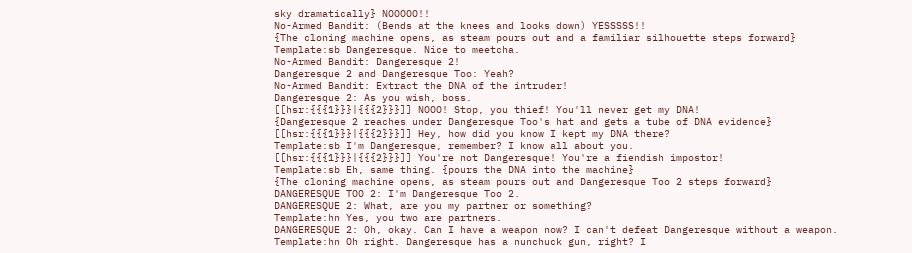sky dramatically} NOOOOO!!
No-Armed Bandit: (Bends at the knees and looks down) YESSSSS!!
{The cloning machine opens, as steam pours out and a familiar silhouette steps forward}
Template:sb Dangeresque. Nice to meetcha.
No-Armed Bandit: Dangeresque 2!
Dangeresque 2 and Dangeresque Too: Yeah?
No-Armed Bandit: Extract the DNA of the intruder!
Dangeresque 2: As you wish, boss.
[[hsr:{{{1}}}|{{{2}}}]] NOOO! Stop, you thief! You'll never get my DNA!
{Dangeresque 2 reaches under Dangeresque Too's hat and gets a tube of DNA evidence}
[[hsr:{{{1}}}|{{{2}}}]] Hey, how did you know I kept my DNA there?
Template:sb I'm Dangeresque, remember? I know all about you.
[[hsr:{{{1}}}|{{{2}}}]] You're not Dangeresque! You're a fiendish impostor!
Template:sb Eh, same thing. {pours the DNA into the machine}
{The cloning machine opens, as steam pours out and Dangeresque Too 2 steps forward}
DANGERESQUE TOO 2: I'm Dangeresque Too 2.
DANGERESQUE 2: What, are you my partner or something?
Template:hn Yes, you two are partners.
DANGERESQUE 2: Oh, okay. Can I have a weapon now? I can't defeat Dangeresque without a weapon.
Template:hn Oh right. Dangeresque has a nunchuck gun, right? I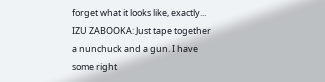forget what it looks like, exactly...
IZU ZABOOKA: Just tape together a nunchuck and a gun. I have some right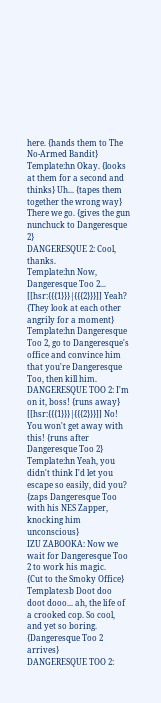here. {hands them to The No-Armed Bandit}
Template:hn Okay. {looks at them for a second and thinks} Uh... {tapes them together the wrong way} There we go. {gives the gun nunchuck to Dangeresque 2}
DANGERESQUE 2: Cool, thanks.
Template:hn Now, Dangeresque Too 2...
[[hsr:{{{1}}}|{{{2}}}]] Yeah?
{They look at each other angrily for a moment}
Template:hn Dangeresque Too 2, go to Dangeresque's office and convince him that you're Dangeresque Too, then kill him.
DANGERESQUE TOO 2: I'm on it, boss! {runs away}
[[hsr:{{{1}}}|{{{2}}}]] No! You won't get away with this! {runs after Dangeresque Too 2}
Template:hn Yeah, you didn't think I'd let you escape so easily, did you? {zaps Dangeresque Too with his NES Zapper, knocking him unconscious}
IZU ZABOOKA: Now we wait for Dangeresque Too 2 to work his magic.
{Cut to the Smoky Office}
Template:sb Doot doo doot dooo... ah, the life of a crooked cop. So cool, and yet so boring.
{Dangeresque Too 2 arrives}
DANGERESQUE TOO 2: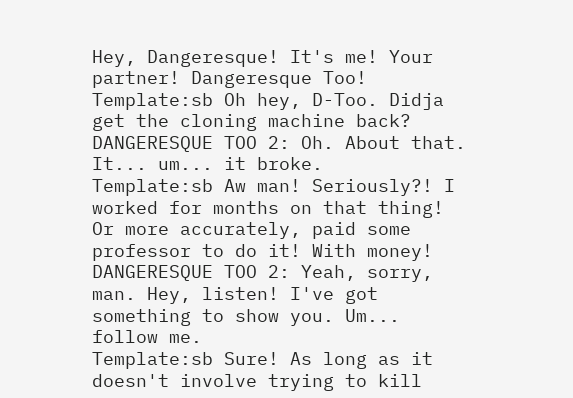Hey, Dangeresque! It's me! Your partner! Dangeresque Too!
Template:sb Oh hey, D-Too. Didja get the cloning machine back?
DANGERESQUE TOO 2: Oh. About that. It... um... it broke.
Template:sb Aw man! Seriously?! I worked for months on that thing! Or more accurately, paid some professor to do it! With money!
DANGERESQUE TOO 2: Yeah, sorry, man. Hey, listen! I've got something to show you. Um... follow me.
Template:sb Sure! As long as it doesn't involve trying to kill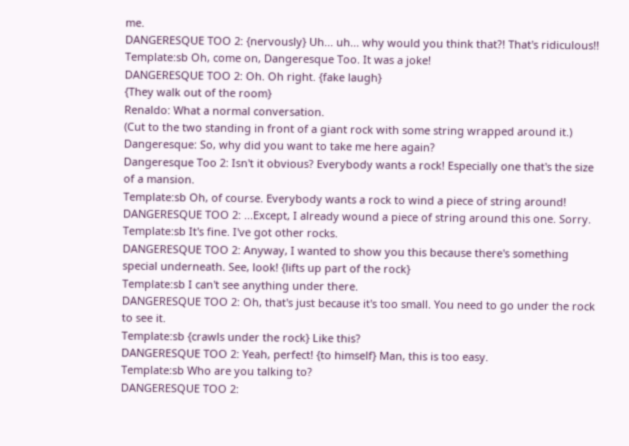me.
DANGERESQUE TOO 2: {nervously} Uh... uh... why would you think that?! That's ridiculous!!
Template:sb Oh, come on, Dangeresque Too. It was a joke!
DANGERESQUE TOO 2: Oh. Oh right. {fake laugh}
{They walk out of the room}
Renaldo: What a normal conversation.
(Cut to the two standing in front of a giant rock with some string wrapped around it.)
Dangeresque: So, why did you want to take me here again?
Dangeresque Too 2: Isn't it obvious? Everybody wants a rock! Especially one that's the size of a mansion.
Template:sb Oh, of course. Everybody wants a rock to wind a piece of string around!
DANGERESQUE TOO 2: ...Except, I already wound a piece of string around this one. Sorry.
Template:sb It's fine. I've got other rocks.
DANGERESQUE TOO 2: Anyway, I wanted to show you this because there's something special underneath. See, look! {lifts up part of the rock}
Template:sb I can't see anything under there.
DANGERESQUE TOO 2: Oh, that's just because it's too small. You need to go under the rock to see it.
Template:sb {crawls under the rock} Like this?
DANGERESQUE TOO 2: Yeah, perfect! {to himself} Man, this is too easy.
Template:sb Who are you talking to?
DANGERESQUE TOO 2: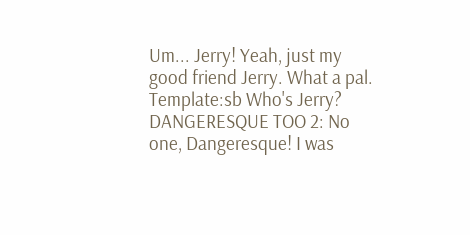Um... Jerry! Yeah, just my good friend Jerry. What a pal.
Template:sb Who's Jerry?
DANGERESQUE TOO 2: No one, Dangeresque! I was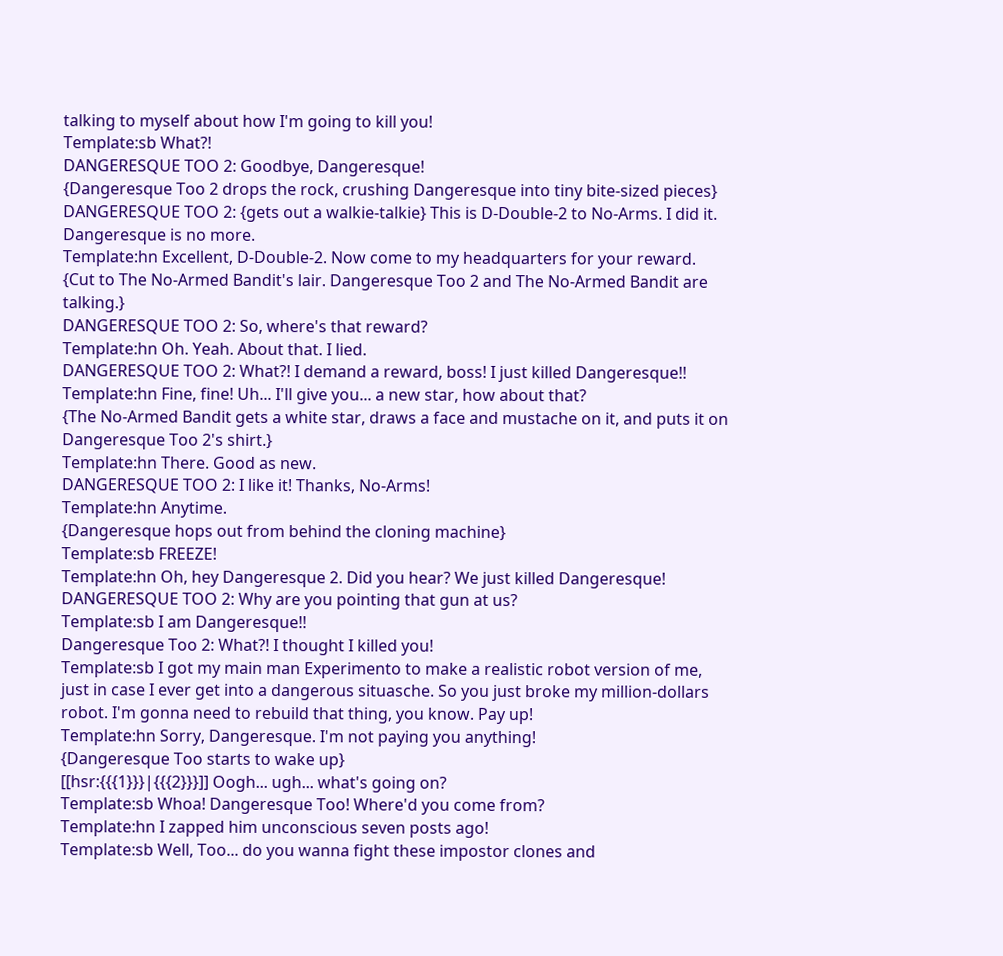talking to myself about how I'm going to kill you!
Template:sb What?!
DANGERESQUE TOO 2: Goodbye, Dangeresque!
{Dangeresque Too 2 drops the rock, crushing Dangeresque into tiny bite-sized pieces}
DANGERESQUE TOO 2: {gets out a walkie-talkie} This is D-Double-2 to No-Arms. I did it. Dangeresque is no more.
Template:hn Excellent, D-Double-2. Now come to my headquarters for your reward.
{Cut to The No-Armed Bandit's lair. Dangeresque Too 2 and The No-Armed Bandit are talking.}
DANGERESQUE TOO 2: So, where's that reward?
Template:hn Oh. Yeah. About that. I lied.
DANGERESQUE TOO 2: What?! I demand a reward, boss! I just killed Dangeresque!!
Template:hn Fine, fine! Uh... I'll give you... a new star, how about that?
{The No-Armed Bandit gets a white star, draws a face and mustache on it, and puts it on Dangeresque Too 2's shirt.}
Template:hn There. Good as new.
DANGERESQUE TOO 2: I like it! Thanks, No-Arms!
Template:hn Anytime.
{Dangeresque hops out from behind the cloning machine}
Template:sb FREEZE!
Template:hn Oh, hey Dangeresque 2. Did you hear? We just killed Dangeresque!
DANGERESQUE TOO 2: Why are you pointing that gun at us?
Template:sb I am Dangeresque!!
Dangeresque Too 2: What?! I thought I killed you!
Template:sb I got my main man Experimento to make a realistic robot version of me, just in case I ever get into a dangerous situasche. So you just broke my million-dollars robot. I'm gonna need to rebuild that thing, you know. Pay up!
Template:hn Sorry, Dangeresque. I'm not paying you anything!
{Dangeresque Too starts to wake up}
[[hsr:{{{1}}}|{{{2}}}]] Oogh... ugh... what's going on?
Template:sb Whoa! Dangeresque Too! Where'd you come from?
Template:hn I zapped him unconscious seven posts ago!
Template:sb Well, Too... do you wanna fight these impostor clones and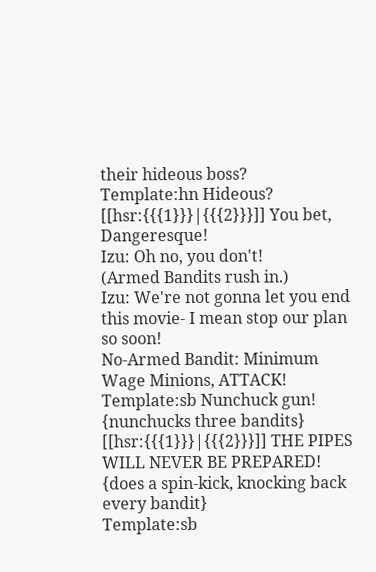their hideous boss?
Template:hn Hideous?
[[hsr:{{{1}}}|{{{2}}}]] You bet, Dangeresque!
Izu: Oh no, you don't!
(Armed Bandits rush in.)
Izu: We're not gonna let you end this movie- I mean stop our plan so soon!
No-Armed Bandit: Minimum Wage Minions, ATTACK!
Template:sb Nunchuck gun! {nunchucks three bandits}
[[hsr:{{{1}}}|{{{2}}}]] THE PIPES WILL NEVER BE PREPARED! {does a spin-kick, knocking back every bandit}
Template:sb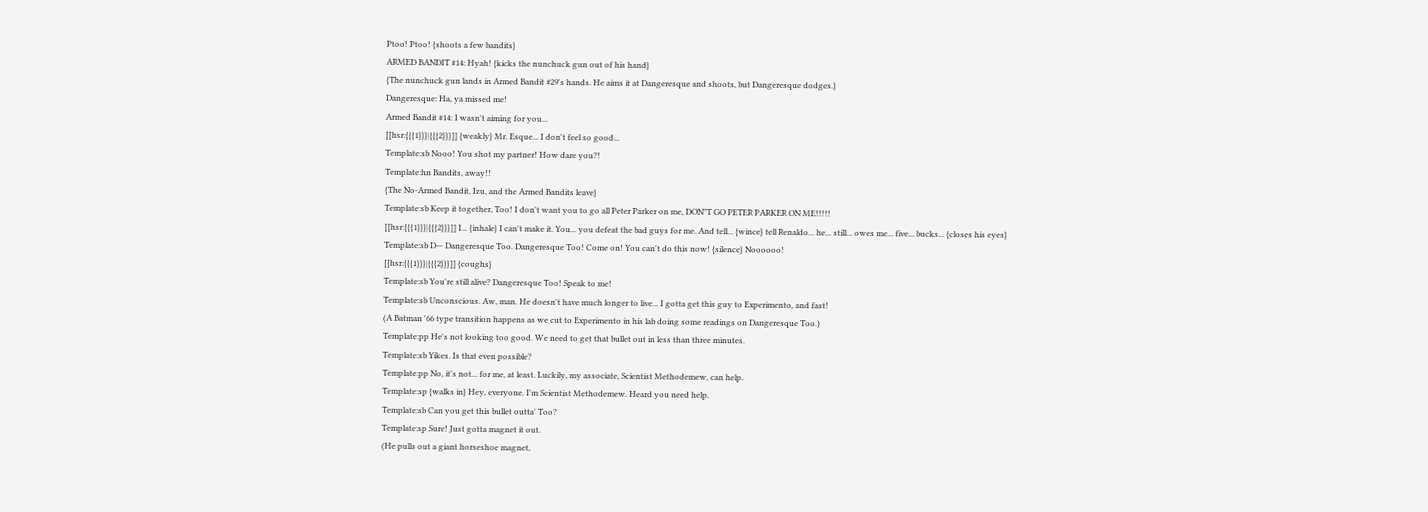Ptoo! Ptoo! {shoots a few bandits}
ARMED BANDIT #14: Hyah! {kicks the nunchuck gun out of his hand}
{The nunchuck gun lands in Armed Bandit #29's hands. He aims it at Dangeresque and shoots, but Dangeresque dodges.}
Dangeresque: Ha, ya missed me!
Armed Bandit #14: I wasn't aiming for you...
[[hsr:{{{1}}}|{{{2}}}]] {weakly} Mr. Esque... I don't feel so good...
Template:sb Nooo! You shot my partner! How dare you?!
Template:hn Bandits, away!!
{The No-Armed Bandit, Izu, and the Armed Bandits leave}
Template:sb Keep it together, Too! I don't want you to go all Peter Parker on me, DON"T GO PETER PARKER ON ME!!!!!
[[hsr:{{{1}}}|{{{2}}}]] I... {inhale} I can't make it. You... you defeat the bad guys for me. And tell... {wince} tell Renaldo... he... still... owes me... five... bucks... {closes his eyes}
Template:sb D— Dangeresque Too. Dangeresque Too! Come on! You can't do this now! {silence} Noooooo!
[[hsr:{{{1}}}|{{{2}}}]] {coughs}
Template:sb You're still alive? Dangeresque Too! Speak to me!
Template:sb Unconscious. Aw, man. He doesn't have much longer to live... I gotta get this guy to Experimento, and fast!
(A Batman '66 type transition happens as we cut to Experimento in his lab doing some readings on Dangeresque Too.)
Template:pp He's not looking too good. We need to get that bullet out in less than three minutes.
Template:sb Yikes. Is that even possible?
Template:pp No, it's not... for me, at least. Luckily, my associate, Scientist Methodemew, can help.
Template:sp {walks in} Hey, everyone. I'm Scientist Methodemew. Heard you need help.
Template:sb Can you get this bullet outta' Too?
Template:sp Sure! Just gotta magnet it out.
(He pulls out a giant horseshoe magnet,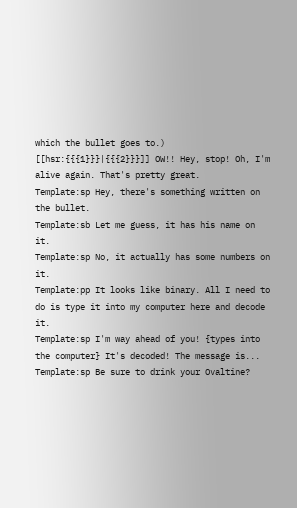which the bullet goes to.)
[[hsr:{{{1}}}|{{{2}}}]] OW!! Hey, stop! Oh, I'm alive again. That's pretty great.
Template:sp Hey, there's something written on the bullet.
Template:sb Let me guess, it has his name on it.
Template:sp No, it actually has some numbers on it.
Template:pp It looks like binary. All I need to do is type it into my computer here and decode it.
Template:sp I'm way ahead of you! {types into the computer} It's decoded! The message is...
Template:sp Be sure to drink your Ovaltine?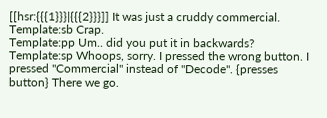[[hsr:{{{1}}}|{{{2}}}]] It was just a cruddy commercial.
Template:sb Crap.
Template:pp Um.. did you put it in backwards?
Template:sp Whoops, sorry. I pressed the wrong button. I pressed "Commercial" instead of "Decode". {presses button} There we go.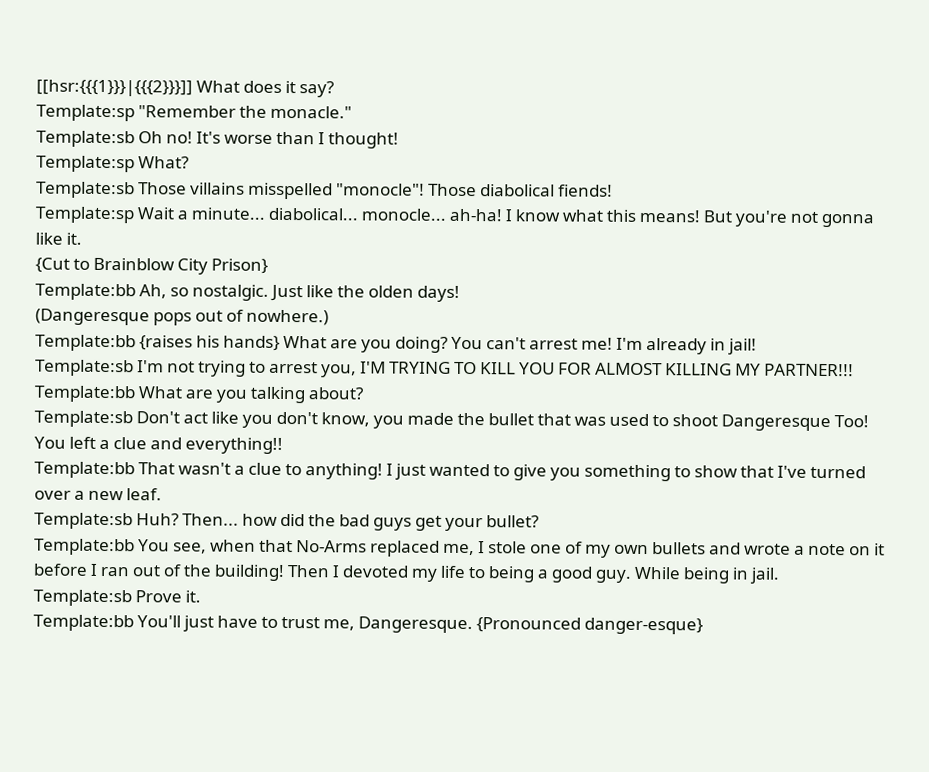[[hsr:{{{1}}}|{{{2}}}]] What does it say?
Template:sp "Remember the monacle."
Template:sb Oh no! It's worse than I thought!
Template:sp What?
Template:sb Those villains misspelled "monocle"! Those diabolical fiends!
Template:sp Wait a minute... diabolical... monocle... ah-ha! I know what this means! But you're not gonna like it.
{Cut to Brainblow City Prison}
Template:bb Ah, so nostalgic. Just like the olden days!
(Dangeresque pops out of nowhere.)
Template:bb {raises his hands} What are you doing? You can't arrest me! I'm already in jail!
Template:sb I'm not trying to arrest you, I'M TRYING TO KILL YOU FOR ALMOST KILLING MY PARTNER!!!
Template:bb What are you talking about?
Template:sb Don't act like you don't know, you made the bullet that was used to shoot Dangeresque Too! You left a clue and everything!!
Template:bb That wasn't a clue to anything! I just wanted to give you something to show that I've turned over a new leaf.
Template:sb Huh? Then... how did the bad guys get your bullet?
Template:bb You see, when that No-Arms replaced me, I stole one of my own bullets and wrote a note on it before I ran out of the building! Then I devoted my life to being a good guy. While being in jail.
Template:sb Prove it.
Template:bb You'll just have to trust me, Dangeresque. {Pronounced danger-esque}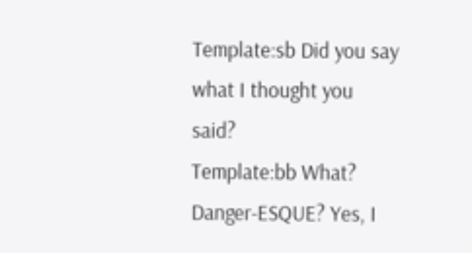Template:sb Did you say what I thought you said?
Template:bb What? Danger-ESQUE? Yes, I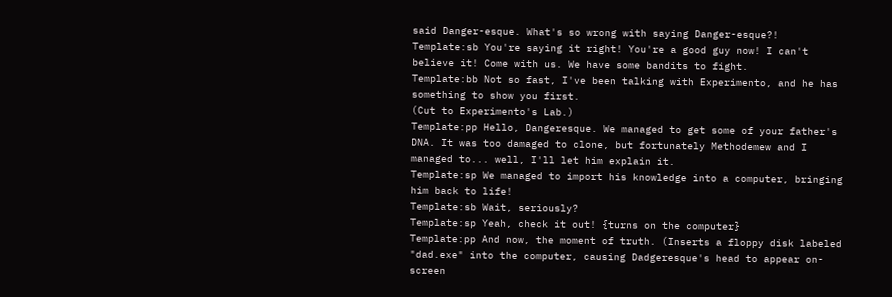said Danger-esque. What's so wrong with saying Danger-esque?!
Template:sb You're saying it right! You're a good guy now! I can't believe it! Come with us. We have some bandits to fight.
Template:bb Not so fast, I've been talking with Experimento, and he has something to show you first.
(Cut to Experimento's Lab.)
Template:pp Hello, Dangeresque. We managed to get some of your father's DNA. It was too damaged to clone, but fortunately Methodemew and I managed to... well, I'll let him explain it.
Template:sp We managed to import his knowledge into a computer, bringing him back to life!
Template:sb Wait, seriously?
Template:sp Yeah, check it out! {turns on the computer}
Template:pp And now, the moment of truth. (Inserts a floppy disk labeled "dad.exe" into the computer, causing Dadgeresque's head to appear on-screen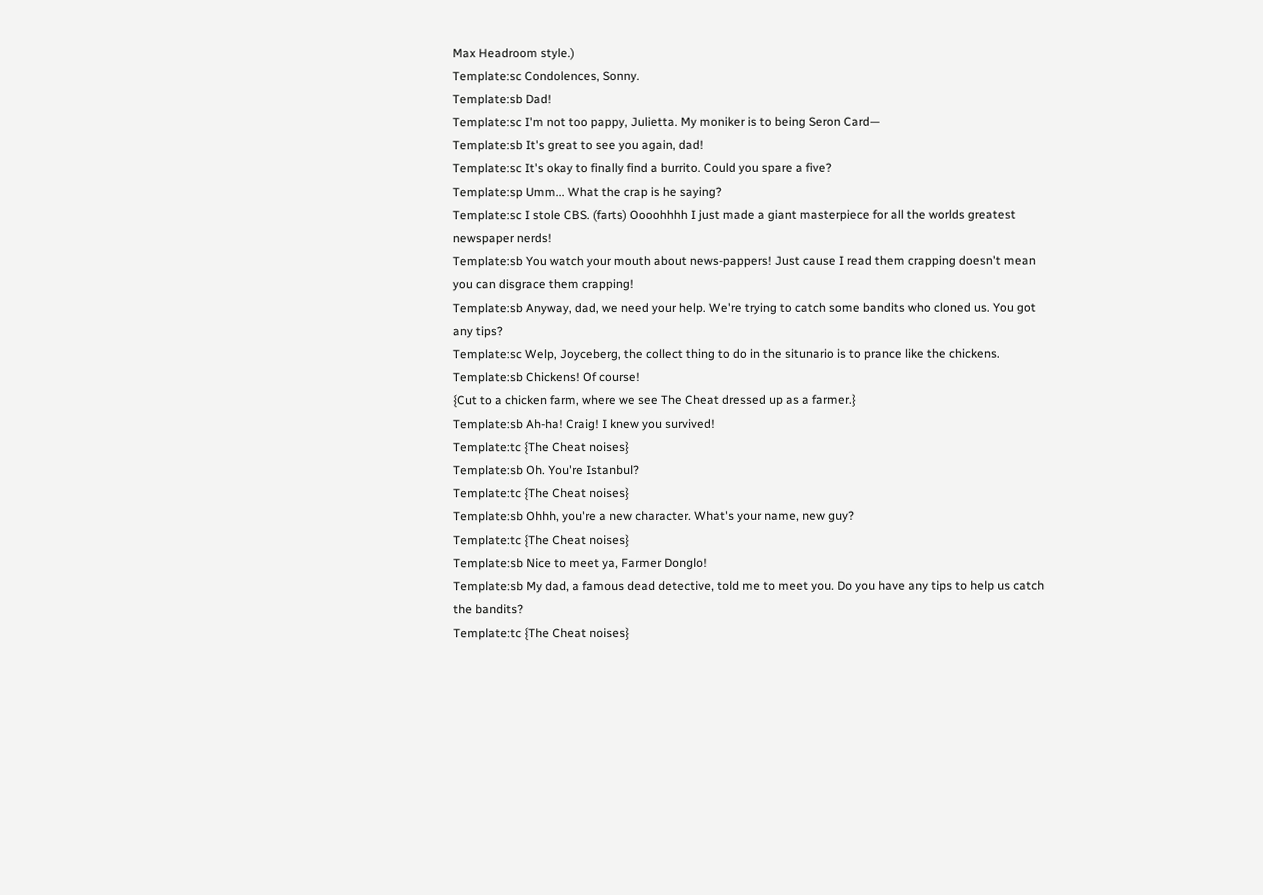Max Headroom style.)
Template:sc Condolences, Sonny.
Template:sb Dad!
Template:sc I'm not too pappy, Julietta. My moniker is to being Seron Card—
Template:sb It's great to see you again, dad!
Template:sc It's okay to finally find a burrito. Could you spare a five?
Template:sp Umm... What the crap is he saying?
Template:sc I stole CBS. (farts) Oooohhhh I just made a giant masterpiece for all the worlds greatest newspaper nerds!
Template:sb You watch your mouth about news-pappers! Just cause I read them crapping doesn't mean you can disgrace them crapping!
Template:sb Anyway, dad, we need your help. We're trying to catch some bandits who cloned us. You got any tips?
Template:sc Welp, Joyceberg, the collect thing to do in the situnario is to prance like the chickens.
Template:sb Chickens! Of course!
{Cut to a chicken farm, where we see The Cheat dressed up as a farmer.}
Template:sb Ah-ha! Craig! I knew you survived!
Template:tc {The Cheat noises}
Template:sb Oh. You're Istanbul?
Template:tc {The Cheat noises}
Template:sb Ohhh, you're a new character. What's your name, new guy?
Template:tc {The Cheat noises}
Template:sb Nice to meet ya, Farmer Donglo!
Template:sb My dad, a famous dead detective, told me to meet you. Do you have any tips to help us catch the bandits?
Template:tc {The Cheat noises}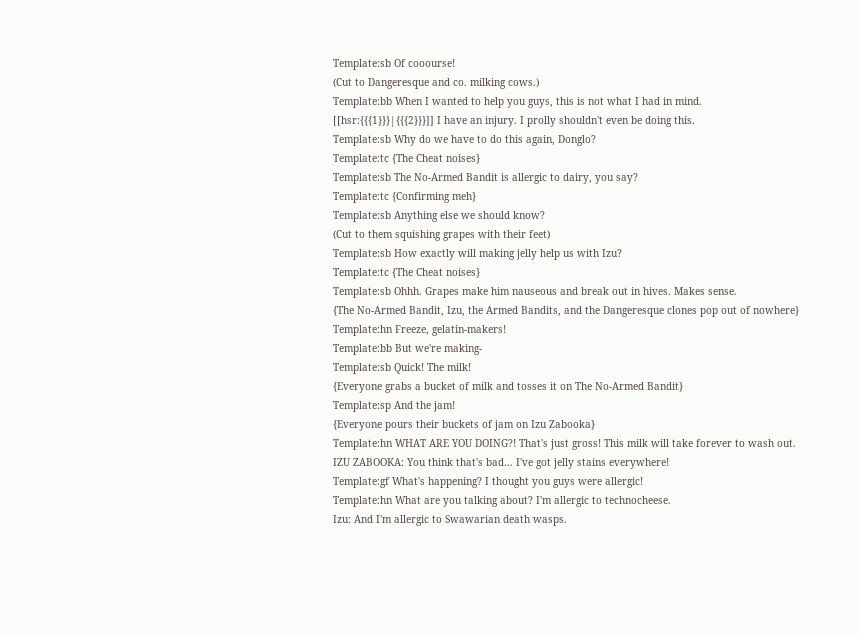Template:sb Of cooourse!
(Cut to Dangeresque and co. milking cows.)
Template:bb When I wanted to help you guys, this is not what I had in mind.
[[hsr:{{{1}}}|{{{2}}}]] I have an injury. I prolly shouldn't even be doing this.
Template:sb Why do we have to do this again, Donglo?
Template:tc {The Cheat noises}
Template:sb The No-Armed Bandit is allergic to dairy, you say?
Template:tc {Confirming meh}
Template:sb Anything else we should know?
(Cut to them squishing grapes with their feet)
Template:sb How exactly will making jelly help us with Izu?
Template:tc {The Cheat noises}
Template:sb Ohhh. Grapes make him nauseous and break out in hives. Makes sense.
{The No-Armed Bandit, Izu, the Armed Bandits, and the Dangeresque clones pop out of nowhere}
Template:hn Freeze, gelatin-makers!
Template:bb But we're making-
Template:sb Quick! The milk!
{Everyone grabs a bucket of milk and tosses it on The No-Armed Bandit}
Template:sp And the jam!
{Everyone pours their buckets of jam on Izu Zabooka}
Template:hn WHAT ARE YOU DOING?! That's just gross! This milk will take forever to wash out.
IZU ZABOOKA: You think that's bad... I've got jelly stains everywhere!
Template:gf What's happening? I thought you guys were allergic!
Template:hn What are you talking about? I'm allergic to technocheese.
Izu: And I'm allergic to Swawarian death wasps.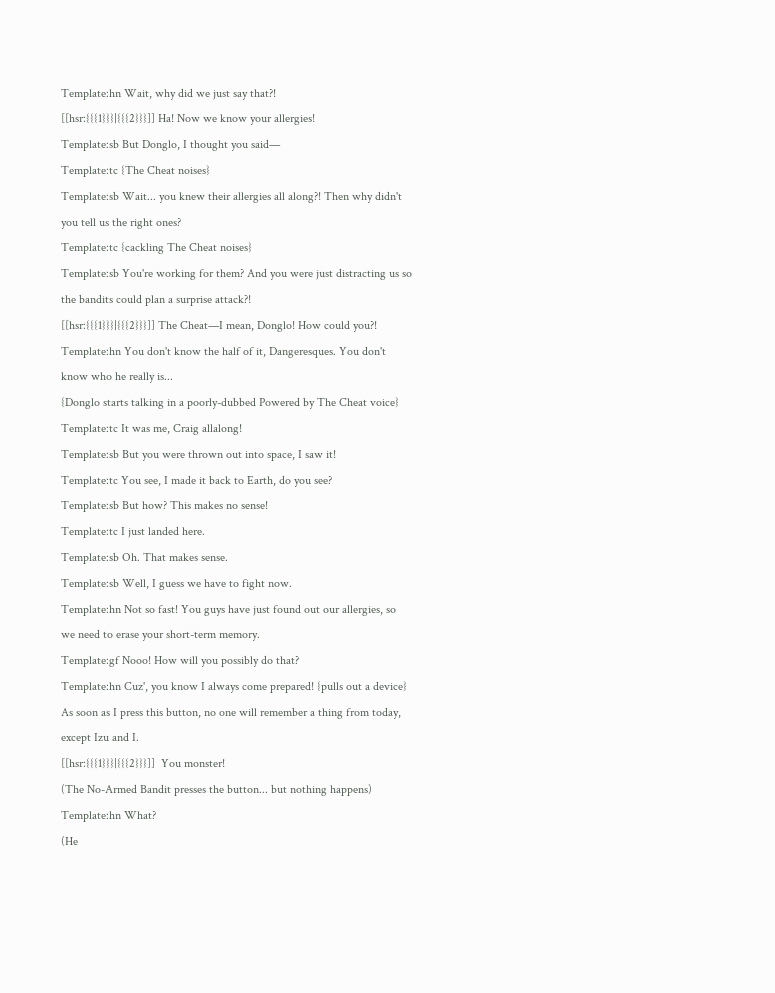Template:hn Wait, why did we just say that?!
[[hsr:{{{1}}}|{{{2}}}]] Ha! Now we know your allergies!
Template:sb But Donglo, I thought you said—
Template:tc {The Cheat noises}
Template:sb Wait... you knew their allergies all along?! Then why didn't you tell us the right ones?
Template:tc {cackling The Cheat noises}
Template:sb You're working for them? And you were just distracting us so the bandits could plan a surprise attack?!
[[hsr:{{{1}}}|{{{2}}}]] The Cheat—I mean, Donglo! How could you?!
Template:hn You don't know the half of it, Dangeresques. You don't know who he really is...
{Donglo starts talking in a poorly-dubbed Powered by The Cheat voice}
Template:tc It was me, Craig allalong!
Template:sb But you were thrown out into space, I saw it!
Template:tc You see, I made it back to Earth, do you see?
Template:sb But how? This makes no sense!
Template:tc I just landed here.
Template:sb Oh. That makes sense.
Template:sb Well, I guess we have to fight now.
Template:hn Not so fast! You guys have just found out our allergies, so we need to erase your short-term memory.
Template:gf Nooo! How will you possibly do that?
Template:hn Cuz', you know I always come prepared! {pulls out a device} As soon as I press this button, no one will remember a thing from today, except Izu and I.
[[hsr:{{{1}}}|{{{2}}}]]  You monster!
(The No-Armed Bandit presses the button... but nothing happens)
Template:hn What?
(He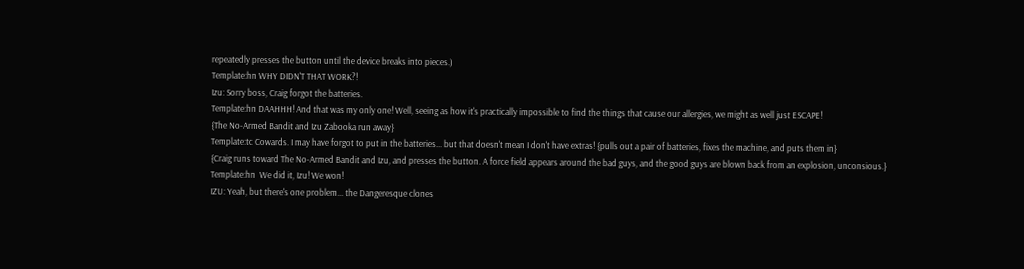repeatedly presses the button until the device breaks into pieces.)
Template:hn WHY DIDN'T THAT WORK?!
Izu: Sorry boss, Craig forgot the batteries.
Template:hn DAAHHH! And that was my only one! Well, seeing as how it's practically impossible to find the things that cause our allergies, we might as well just ESCAPE!
{The No-Armed Bandit and Izu Zabooka run away}
Template:tc Cowards. I may have forgot to put in the batteries... but that doesn't mean I don't have extras! {pulls out a pair of batteries, fixes the machine, and puts them in}
{Craig runs toward The No-Armed Bandit and Izu, and presses the button. A force field appears around the bad guys, and the good guys are blown back from an explosion, unconsious.}
Template:hn  We did it, Izu! We won!
IZU: Yeah, but there's one problem... the Dangeresque clones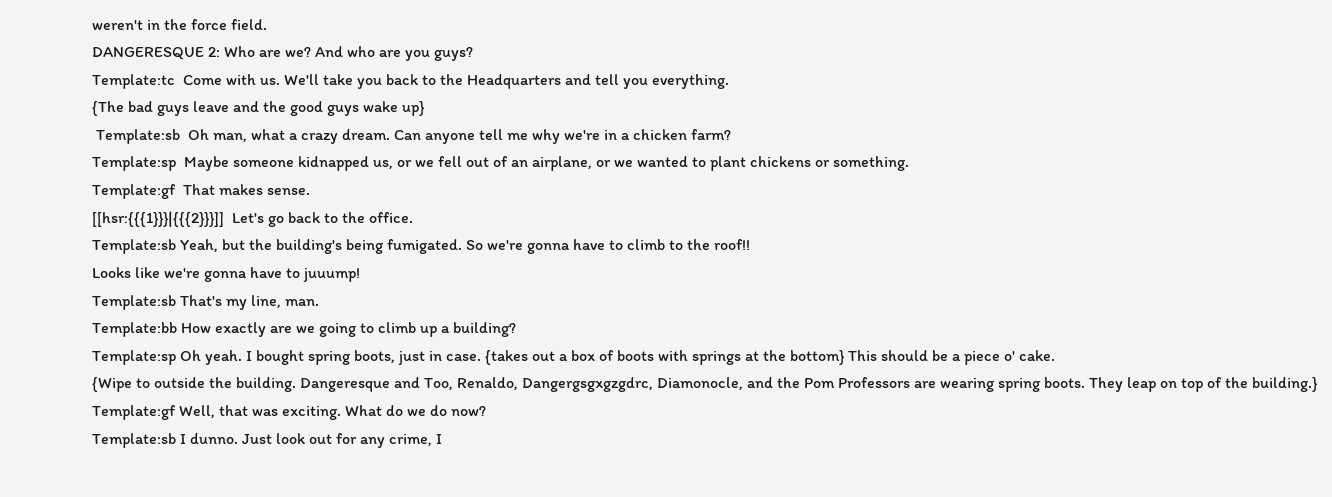weren't in the force field.
DANGERESQUE 2: Who are we? And who are you guys?
Template:tc  Come with us. We'll take you back to the Headquarters and tell you everything.
{The bad guys leave and the good guys wake up}
 Template:sb  Oh man, what a crazy dream. Can anyone tell me why we're in a chicken farm?
Template:sp  Maybe someone kidnapped us, or we fell out of an airplane, or we wanted to plant chickens or something.
Template:gf  That makes sense.
[[hsr:{{{1}}}|{{{2}}}]]  Let's go back to the office.
Template:sb Yeah, but the building's being fumigated. So we're gonna have to climb to the roof!!
Looks like we're gonna have to juuump!
Template:sb That's my line, man.
Template:bb How exactly are we going to climb up a building?
Template:sp Oh yeah. I bought spring boots, just in case. {takes out a box of boots with springs at the bottom} This should be a piece o' cake.
{Wipe to outside the building. Dangeresque and Too, Renaldo, Dangergsgxgzgdrc, Diamonocle, and the Pom Professors are wearing spring boots. They leap on top of the building.}
Template:gf Well, that was exciting. What do we do now?
Template:sb I dunno. Just look out for any crime, I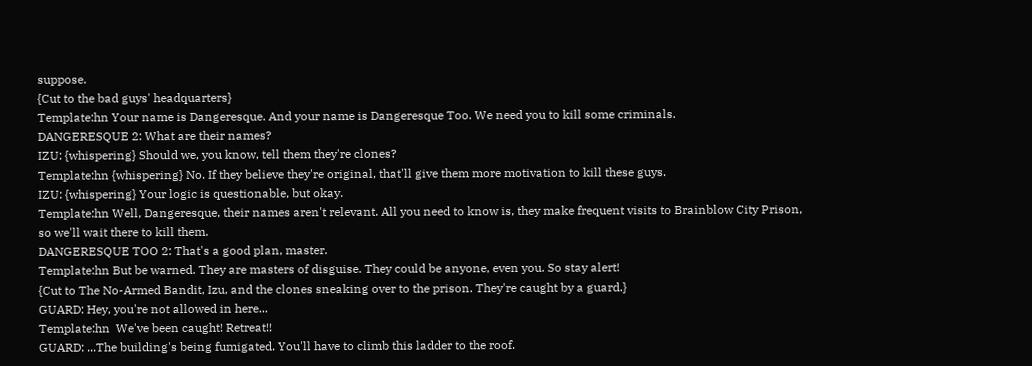suppose.
{Cut to the bad guys' headquarters}
Template:hn Your name is Dangeresque. And your name is Dangeresque Too. We need you to kill some criminals.
DANGERESQUE 2: What are their names?
IZU: {whispering} Should we, you know, tell them they're clones?
Template:hn {whispering} No. If they believe they're original, that'll give them more motivation to kill these guys.
IZU: {whispering} Your logic is questionable, but okay.
Template:hn Well, Dangeresque, their names aren't relevant. All you need to know is, they make frequent visits to Brainblow City Prison, so we'll wait there to kill them.
DANGERESQUE TOO 2: That's a good plan, master.
Template:hn But be warned. They are masters of disguise. They could be anyone, even you. So stay alert!
{Cut to The No-Armed Bandit, Izu, and the clones sneaking over to the prison. They're caught by a guard.}
GUARD: Hey, you're not allowed in here...
Template:hn  We've been caught! Retreat!!
GUARD: ...The building's being fumigated. You'll have to climb this ladder to the roof.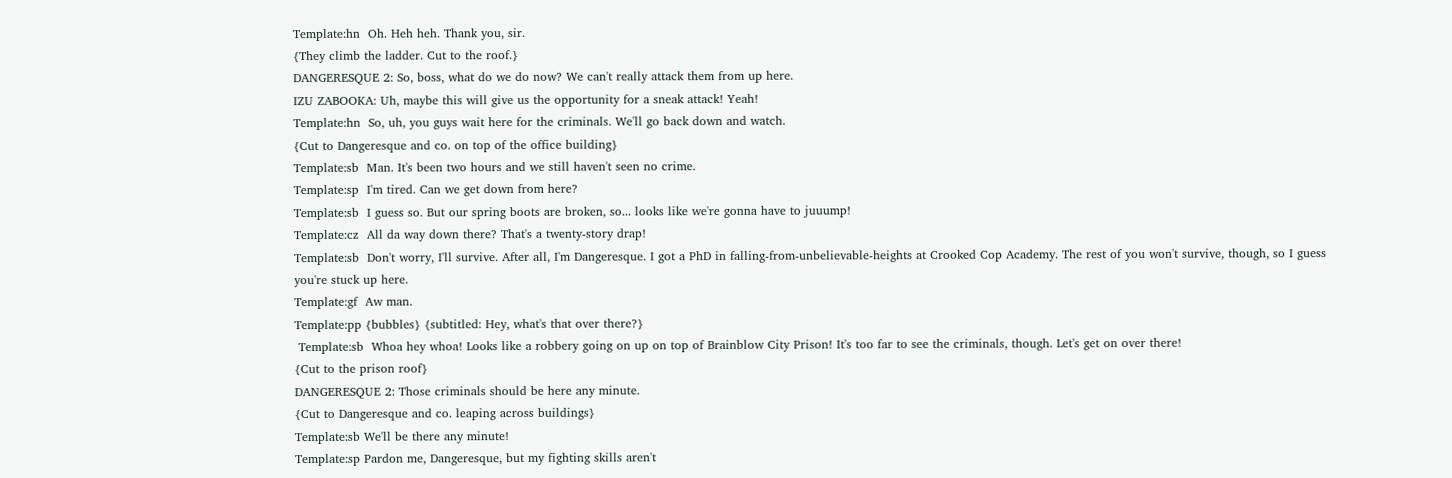Template:hn  Oh. Heh heh. Thank you, sir.
{They climb the ladder. Cut to the roof.}
DANGERESQUE 2: So, boss, what do we do now? We can't really attack them from up here.
IZU ZABOOKA: Uh, maybe this will give us the opportunity for a sneak attack! Yeah!
Template:hn  So, uh, you guys wait here for the criminals. We'll go back down and watch.
{Cut to Dangeresque and co. on top of the office building}
Template:sb  Man. It's been two hours and we still haven't seen no crime.
Template:sp  I'm tired. Can we get down from here?
Template:sb  I guess so. But our spring boots are broken, so... looks like we're gonna have to juuump!
Template:cz  All da way down there? That's a twenty-story drap!
Template:sb  Don't worry, I'll survive. After all, I'm Dangeresque. I got a PhD in falling-from-unbelievable-heights at Crooked Cop Academy. The rest of you won't survive, though, so I guess you're stuck up here.
Template:gf  Aw man.
Template:pp {bubbles} {subtitled: Hey, what's that over there?}
 Template:sb  Whoa hey whoa! Looks like a robbery going on up on top of Brainblow City Prison! It's too far to see the criminals, though. Let's get on over there!
{Cut to the prison roof}
DANGERESQUE 2: Those criminals should be here any minute.
{Cut to Dangeresque and co. leaping across buildings}
Template:sb We'll be there any minute!
Template:sp Pardon me, Dangeresque, but my fighting skills aren't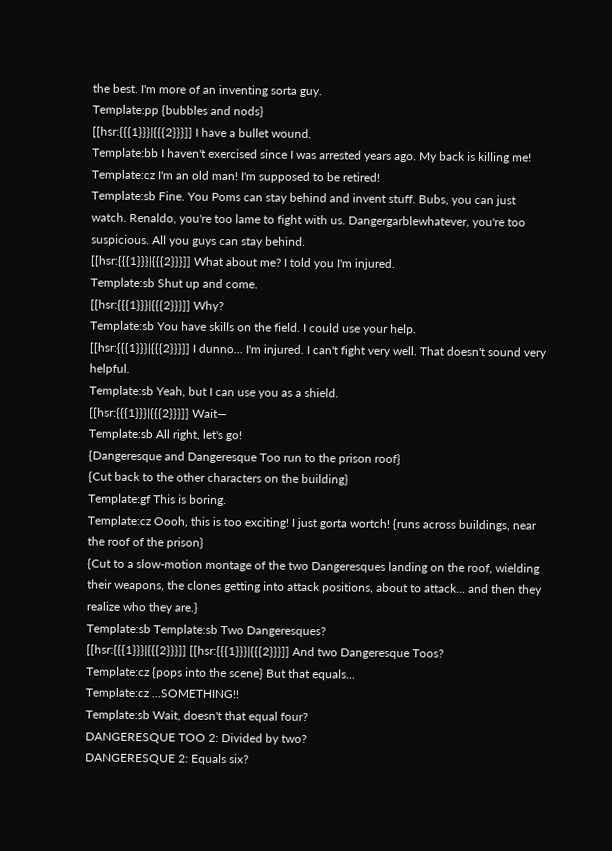the best. I'm more of an inventing sorta guy.
Template:pp {bubbles and nods}
[[hsr:{{{1}}}|{{{2}}}]] I have a bullet wound.
Template:bb I haven't exercised since I was arrested years ago. My back is killing me!
Template:cz I'm an old man! I'm supposed to be retired!
Template:sb Fine. You Poms can stay behind and invent stuff. Bubs, you can just watch. Renaldo, you're too lame to fight with us. Dangergarblewhatever, you're too suspicious. All you guys can stay behind.
[[hsr:{{{1}}}|{{{2}}}]] What about me? I told you I'm injured.
Template:sb Shut up and come.
[[hsr:{{{1}}}|{{{2}}}]] Why?
Template:sb You have skills on the field. I could use your help.
[[hsr:{{{1}}}|{{{2}}}]] I dunno... I'm injured. I can't fight very well. That doesn't sound very helpful.
Template:sb Yeah, but I can use you as a shield.
[[hsr:{{{1}}}|{{{2}}}]] Wait—
Template:sb All right, let's go!
{Dangeresque and Dangeresque Too run to the prison roof}
{Cut back to the other characters on the building}
Template:gf This is boring.
Template:cz Oooh, this is too exciting! I just gorta wortch! {runs across buildings, near the roof of the prison}
{Cut to a slow-motion montage of the two Dangeresques landing on the roof, wielding their weapons, the clones getting into attack positions, about to attack... and then they realize who they are.}
Template:sb Template:sb Two Dangeresques?
[[hsr:{{{1}}}|{{{2}}}]] [[hsr:{{{1}}}|{{{2}}}]] And two Dangeresque Toos?
Template:cz {pops into the scene} But that equals...
Template:cz ...SOMETHING!!
Template:sb Wait, doesn't that equal four?
DANGERESQUE TOO 2: Divided by two?
DANGERESQUE 2: Equals six?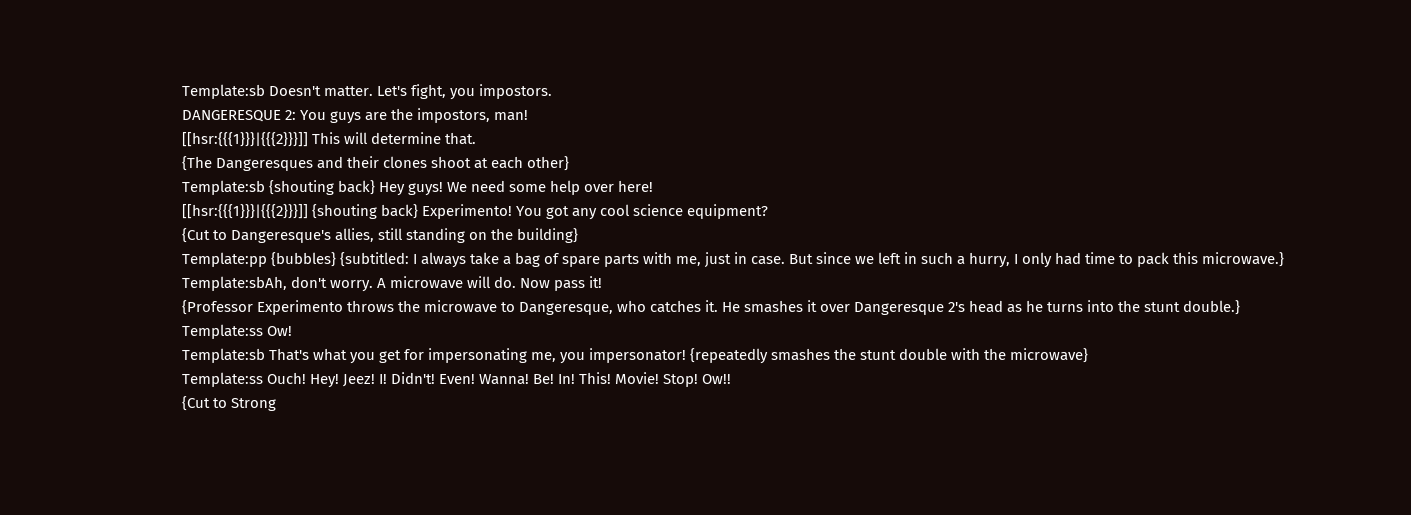Template:sb Doesn't matter. Let's fight, you impostors.
DANGERESQUE 2: You guys are the impostors, man!
[[hsr:{{{1}}}|{{{2}}}]] This will determine that.
{The Dangeresques and their clones shoot at each other}
Template:sb {shouting back} Hey guys! We need some help over here!
[[hsr:{{{1}}}|{{{2}}}]] {shouting back} Experimento! You got any cool science equipment?
{Cut to Dangeresque's allies, still standing on the building}
Template:pp {bubbles} {subtitled: I always take a bag of spare parts with me, just in case. But since we left in such a hurry, I only had time to pack this microwave.}
Template:sbAh, don't worry. A microwave will do. Now pass it!
{Professor Experimento throws the microwave to Dangeresque, who catches it. He smashes it over Dangeresque 2's head as he turns into the stunt double.}
Template:ss Ow!
Template:sb That's what you get for impersonating me, you impersonator! {repeatedly smashes the stunt double with the microwave}
Template:ss Ouch! Hey! Jeez! I! Didn't! Even! Wanna! Be! In! This! Movie! Stop! Ow!!
{Cut to Strong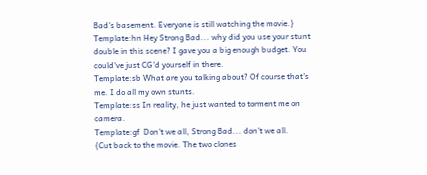Bad's basement. Everyone is still watching the movie.}
Template:hn Hey Strong Bad... why did you use your stunt double in this scene? I gave you a big enough budget. You could've just CG'd yourself in there.
Template:sb What are you talking about? Of course that's me. I do all my own stunts.
Template:ss In reality, he just wanted to torment me on camera.
Template:gf  Don't we all, Strong Bad... don't we all.
{Cut back to the movie. The two clones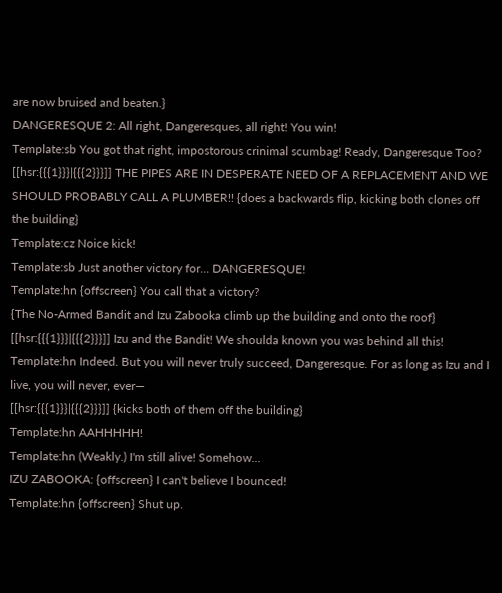are now bruised and beaten.}
DANGERESQUE 2: All right, Dangeresques, all right! You win!
Template:sb You got that right, impostorous crinimal scumbag! Ready, Dangeresque Too?
[[hsr:{{{1}}}|{{{2}}}]] THE PIPES ARE IN DESPERATE NEED OF A REPLACEMENT AND WE SHOULD PROBABLY CALL A PLUMBER!! {does a backwards flip, kicking both clones off the building}
Template:cz Noice kick!
Template:sb Just another victory for... DANGERESQUE!
Template:hn {offscreen} You call that a victory?
{The No-Armed Bandit and Izu Zabooka climb up the building and onto the roof}
[[hsr:{{{1}}}|{{{2}}}]] Izu and the Bandit! We shoulda known you was behind all this!
Template:hn Indeed. But you will never truly succeed, Dangeresque. For as long as Izu and I live, you will never, ever—
[[hsr:{{{1}}}|{{{2}}}]] {kicks both of them off the building}
Template:hn AAHHHHH!
Template:hn (Weakly.) I'm still alive! Somehow...
IZU ZABOOKA: {offscreen} I can't believe I bounced!
Template:hn {offscreen} Shut up.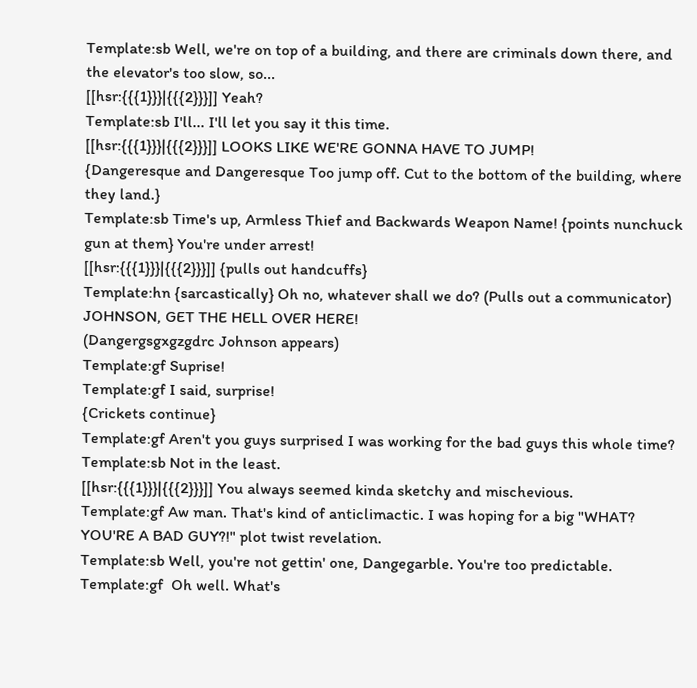Template:sb Well, we're on top of a building, and there are criminals down there, and the elevator's too slow, so...
[[hsr:{{{1}}}|{{{2}}}]] Yeah?
Template:sb I'll... I'll let you say it this time.
[[hsr:{{{1}}}|{{{2}}}]] LOOKS LIKE WE'RE GONNA HAVE TO JUMP!
{Dangeresque and Dangeresque Too jump off. Cut to the bottom of the building, where they land.}
Template:sb Time's up, Armless Thief and Backwards Weapon Name! {points nunchuck gun at them} You're under arrest!
[[hsr:{{{1}}}|{{{2}}}]] {pulls out handcuffs}
Template:hn {sarcastically} Oh no, whatever shall we do? (Pulls out a communicator) JOHNSON, GET THE HELL OVER HERE!
(Dangergsgxgzgdrc Johnson appears)
Template:gf Suprise!
Template:gf I said, surprise!
{Crickets continue}
Template:gf Aren't you guys surprised I was working for the bad guys this whole time?
Template:sb Not in the least.
[[hsr:{{{1}}}|{{{2}}}]] You always seemed kinda sketchy and mischevious.
Template:gf Aw man. That's kind of anticlimactic. I was hoping for a big "WHAT? YOU'RE A BAD GUY?!" plot twist revelation.
Template:sb Well, you're not gettin' one, Dangegarble. You're too predictable.
Template:gf  Oh well. What's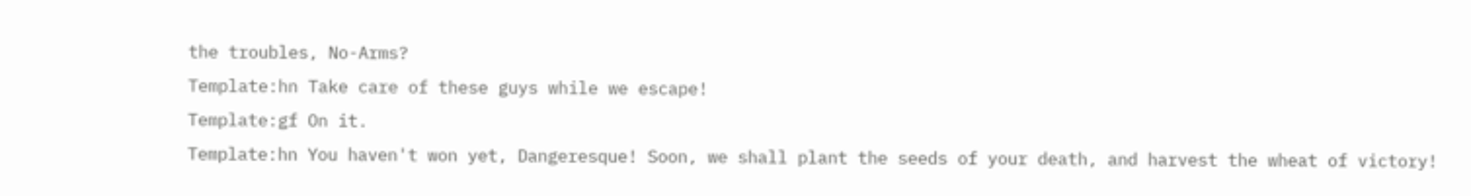the troubles, No-Arms?
Template:hn Take care of these guys while we escape!
Template:gf On it.
Template:hn You haven't won yet, Dangeresque! Soon, we shall plant the seeds of your death, and harvest the wheat of victory!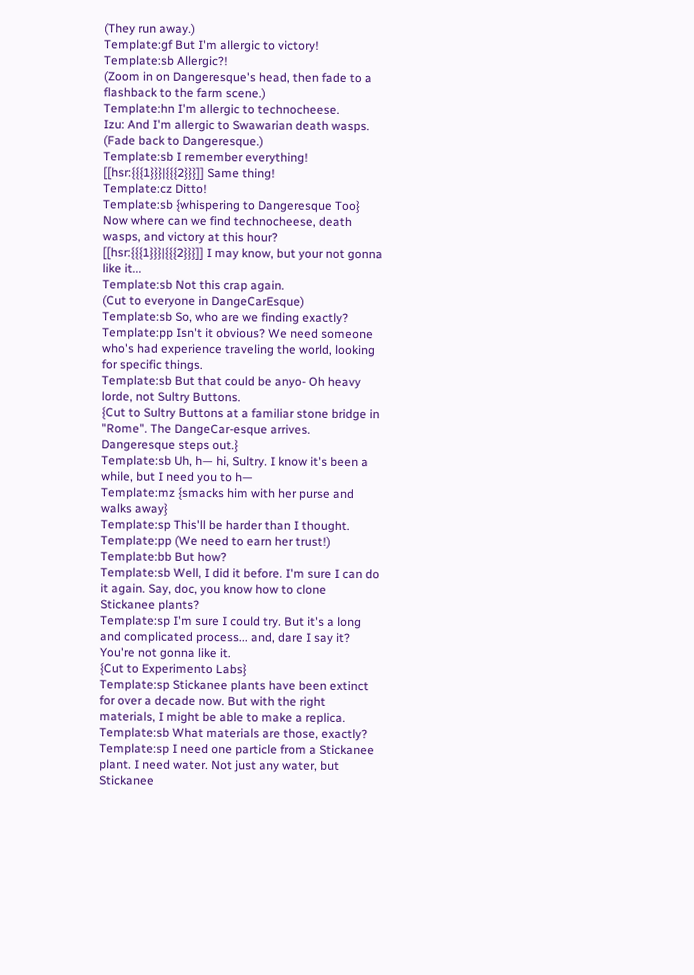(They run away.)
Template:gf But I'm allergic to victory!
Template:sb Allergic?!
(Zoom in on Dangeresque's head, then fade to a flashback to the farm scene.)
Template:hn I'm allergic to technocheese.
Izu: And I'm allergic to Swawarian death wasps.
(Fade back to Dangeresque.)
Template:sb I remember everything!
[[hsr:{{{1}}}|{{{2}}}]] Same thing!
Template:cz Ditto!
Template:sb {whispering to Dangeresque Too} Now where can we find technocheese, death wasps, and victory at this hour?
[[hsr:{{{1}}}|{{{2}}}]] I may know, but your not gonna like it...
Template:sb Not this crap again.
(Cut to everyone in DangeCarEsque)
Template:sb So, who are we finding exactly?
Template:pp Isn't it obvious? We need someone who's had experience traveling the world, looking for specific things.
Template:sb But that could be anyo- Oh heavy lorde, not Sultry Buttons.
{Cut to Sultry Buttons at a familiar stone bridge in "Rome". The DangeCar-esque arrives. Dangeresque steps out.}
Template:sb Uh, h— hi, Sultry. I know it's been a while, but I need you to h—
Template:mz {smacks him with her purse and walks away}
Template:sp This'll be harder than I thought.
Template:pp (We need to earn her trust!)
Template:bb But how?
Template:sb Well, I did it before. I'm sure I can do it again. Say, doc, you know how to clone Stickanee plants?
Template:sp I'm sure I could try. But it's a long and complicated process... and, dare I say it? You're not gonna like it.
{Cut to Experimento Labs}
Template:sp Stickanee plants have been extinct for over a decade now. But with the right materials, I might be able to make a replica.
Template:sb What materials are those, exactly?
Template:sp I need one particle from a Stickanee plant. I need water. Not just any water, but Stickanee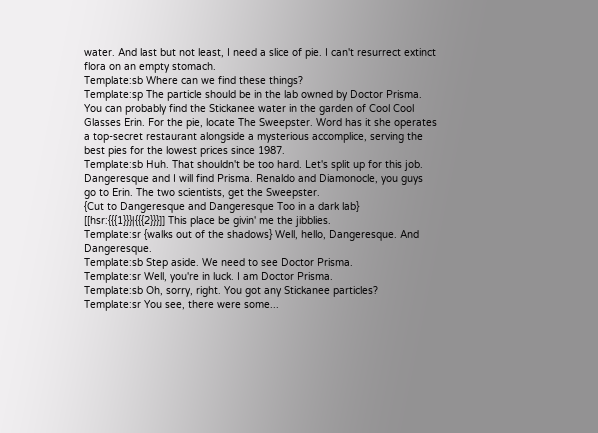water. And last but not least, I need a slice of pie. I can't resurrect extinct flora on an empty stomach.
Template:sb Where can we find these things?
Template:sp The particle should be in the lab owned by Doctor Prisma. You can probably find the Stickanee water in the garden of Cool Cool Glasses Erin. For the pie, locate The Sweepster. Word has it she operates a top-secret restaurant alongside a mysterious accomplice, serving the best pies for the lowest prices since 1987.
Template:sb Huh. That shouldn't be too hard. Let's split up for this job. Dangeresque and I will find Prisma. Renaldo and Diamonocle, you guys go to Erin. The two scientists, get the Sweepster.
{Cut to Dangeresque and Dangeresque Too in a dark lab}
[[hsr:{{{1}}}|{{{2}}}]] This place be givin' me the jibblies.
Template:sr {walks out of the shadows} Well, hello, Dangeresque. And Dangeresque.
Template:sb Step aside. We need to see Doctor Prisma.
Template:sr Well, you're in luck. I am Doctor Prisma.
Template:sb Oh, sorry, right. You got any Stickanee particles?
Template:sr You see, there were some...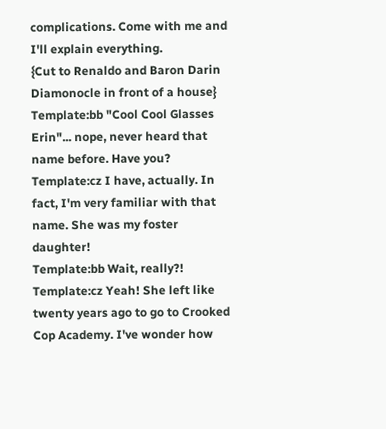complications. Come with me and I'll explain everything.
{Cut to Renaldo and Baron Darin Diamonocle in front of a house}
Template:bb "Cool Cool Glasses Erin"... nope, never heard that name before. Have you?
Template:cz I have, actually. In fact, I'm very familiar with that name. She was my foster daughter!
Template:bb Wait, really?!
Template:cz Yeah! She left like twenty years ago to go to Crooked Cop Academy. I've wonder how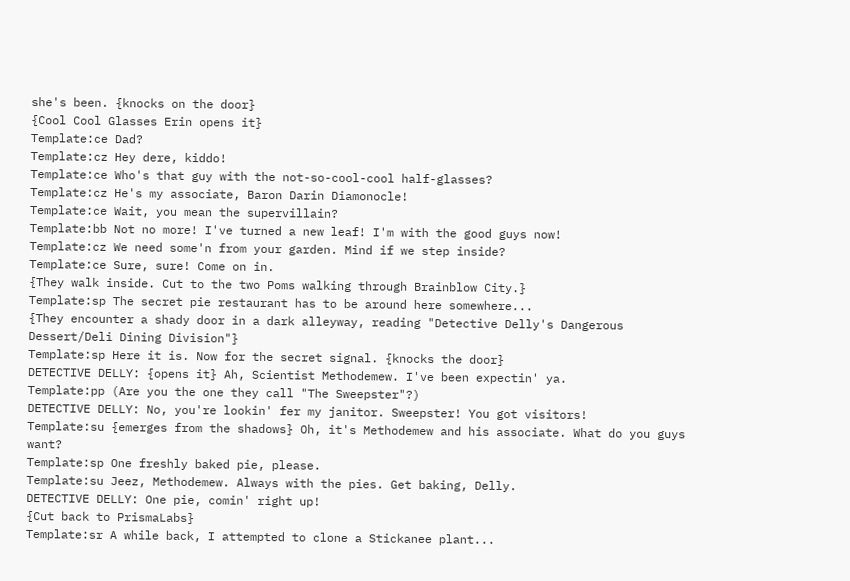she's been. {knocks on the door}
{Cool Cool Glasses Erin opens it}
Template:ce Dad?
Template:cz Hey dere, kiddo!
Template:ce Who's that guy with the not-so-cool-cool half-glasses?
Template:cz He's my associate, Baron Darin Diamonocle!
Template:ce Wait, you mean the supervillain?
Template:bb Not no more! I've turned a new leaf! I'm with the good guys now!
Template:cz We need some'n from your garden. Mind if we step inside?
Template:ce Sure, sure! Come on in.
{They walk inside. Cut to the two Poms walking through Brainblow City.}
Template:sp The secret pie restaurant has to be around here somewhere...
{They encounter a shady door in a dark alleyway, reading "Detective Delly's Dangerous Dessert/Deli Dining Division"}
Template:sp Here it is. Now for the secret signal. {knocks the door}
DETECTIVE DELLY: {opens it} Ah, Scientist Methodemew. I've been expectin' ya.
Template:pp (Are you the one they call "The Sweepster"?)
DETECTIVE DELLY: No, you're lookin' fer my janitor. Sweepster! You got visitors!
Template:su {emerges from the shadows} Oh, it's Methodemew and his associate. What do you guys want?
Template:sp One freshly baked pie, please.
Template:su Jeez, Methodemew. Always with the pies. Get baking, Delly.
DETECTIVE DELLY: One pie, comin' right up!
{Cut back to PrismaLabs}
Template:sr A while back, I attempted to clone a Stickanee plant...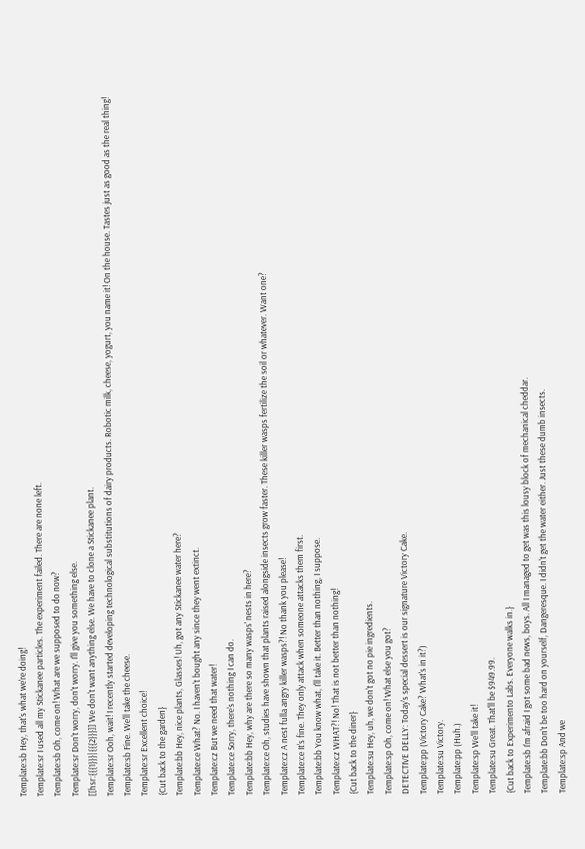Template:sb Hey, that's what we're doing!
Template:sr I used all my Stickanee particles. The experiment failed. There are none left.
Template:sb Oh, come on! What are we supposed to do now?
Template:sr Don't worry, don't worry. I'll give you something else.
[[hsr:{{{1}}}|{{{2}}}]] We don't want anything else. We have to clone a Stickanee plant.
Template:sr Ooh, wait! I recently started developing technological substitutions of dairy products. Robotic milk, cheese, yogurt, you name it! On the house. Tastes just as good as the real thing!
Template:sb Fine. We'll take the cheese.
Template:sr Excellent choice!
{Cut back to the garden}
Template:bb Hey, nice plants, Glasses! Uh, got any Stickanee water here?
Template:ce What? No. I haven't bought any since they went extinct.
Template:cz But we need that water!
Template:ce Sorry, there's nothing I can do.
Template:bb Hey, why are there so many wasps' nests in here?
Template:ce Oh, studies have shown that plants raised alongside insects grow faster. These killer wasps fertilize the soil or whatever. Want one?
Template:cz A nest fulla angry killer wasps?! No thank you please!
Template:ce It's fine. They only attack when someone attacks them first.
Template:bb You know what, I'll take it. Better than nothing, I suppose.
Template:cz WHAT?! No! That is not better than nothing!
{Cut back to the diner}
Template:su Hey, uh, we don't got no pie ingredients.
Template:sp Oh, come on! What else you got?
DETECTIVE DELLY: Today's special dessert is our signature Victory Cake.
Template:pp (Victory Cake? What's in it?)
Template:su Victory.
Template:pp (Huh.)
Template:sp We'll take it!
Template:su Great. That'll be $949.99.
{Cut back to Experimento Labs. Everyone walks in.}
Template:sb I'm afraid I got some bad news, boys. All I managed to get was this lousy block of mechanical cheddar.
Template:bb Don't be too hard on yourself, Dangeresque. I didn't get the water either. Just these dumb insects.
Template:sp And we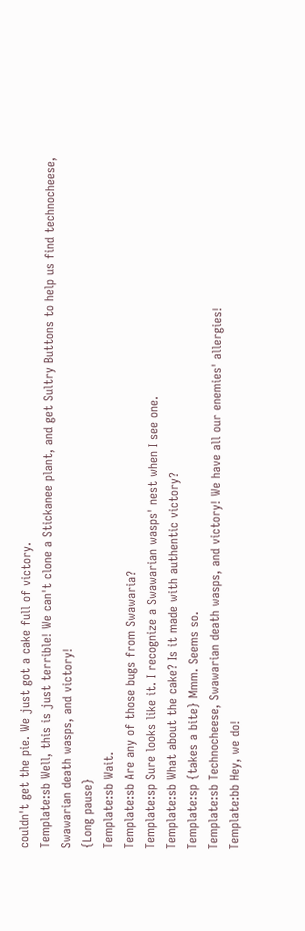couldn't get the pie. We just got a cake full of victory.
Template:sb Well, this is just terrible! We can't clone a Stickanee plant, and get Sultry Buttons to help us find technocheese, Swawarian death wasps, and victory!
{Long pause}
Template:sb Wait.
Template:sb Are any of those bugs from Swawaria?
Template:sp Sure looks like it. I recognize a Swawarian wasps' nest when I see one.
Template:sb What about the cake? Is it made with authentic victory?
Template:sp {takes a bite} Mmm. Seems so.
Template:sb Technocheese, Swawarian death wasps, and victory! We have all our enemies' allergies!
Template:bb Hey, we do!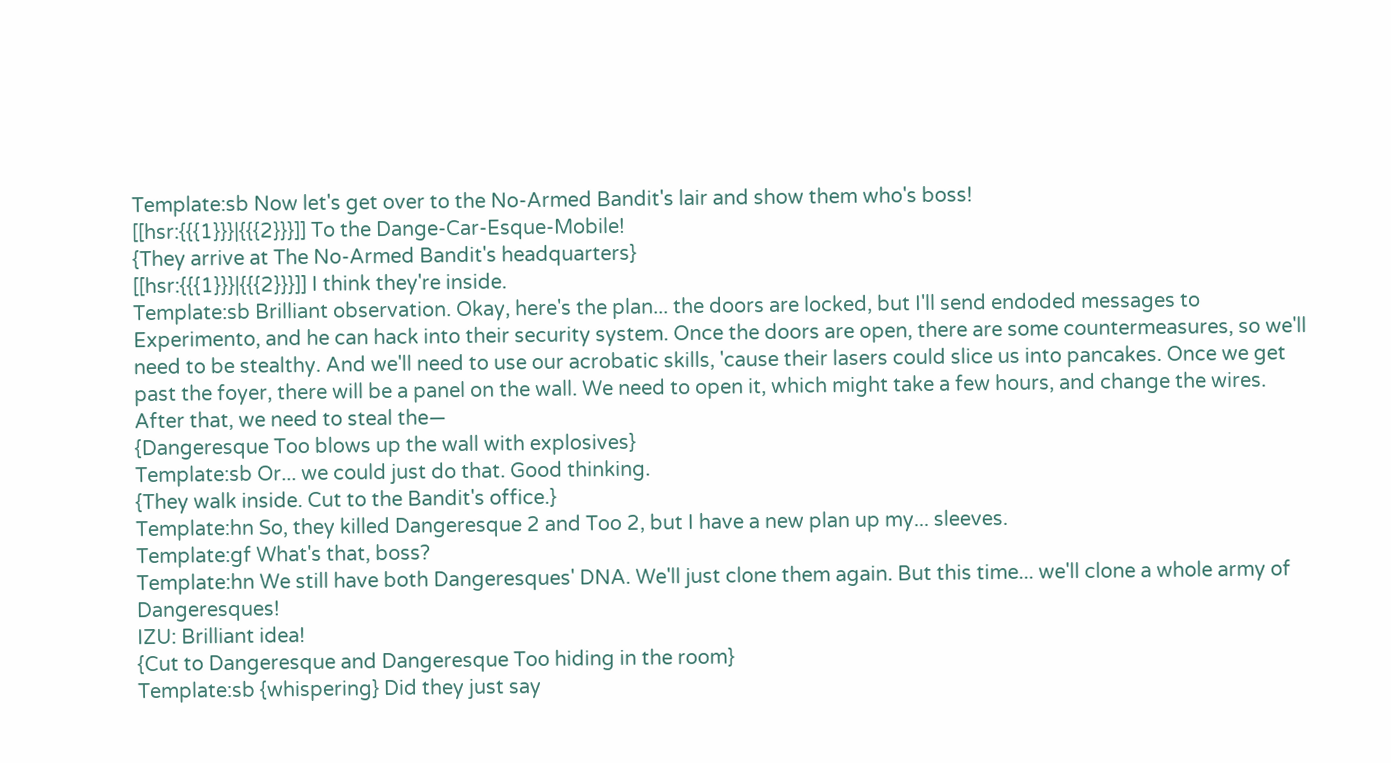Template:sb Now let's get over to the No-Armed Bandit's lair and show them who's boss!
[[hsr:{{{1}}}|{{{2}}}]] To the Dange-Car-Esque-Mobile!
{They arrive at The No-Armed Bandit's headquarters}
[[hsr:{{{1}}}|{{{2}}}]] I think they're inside.
Template:sb Brilliant observation. Okay, here's the plan... the doors are locked, but I'll send endoded messages to Experimento, and he can hack into their security system. Once the doors are open, there are some countermeasures, so we'll need to be stealthy. And we'll need to use our acrobatic skills, 'cause their lasers could slice us into pancakes. Once we get past the foyer, there will be a panel on the wall. We need to open it, which might take a few hours, and change the wires. After that, we need to steal the—
{Dangeresque Too blows up the wall with explosives}
Template:sb Or... we could just do that. Good thinking.
{They walk inside. Cut to the Bandit's office.}
Template:hn So, they killed Dangeresque 2 and Too 2, but I have a new plan up my... sleeves.
Template:gf What's that, boss?
Template:hn We still have both Dangeresques' DNA. We'll just clone them again. But this time... we'll clone a whole army of Dangeresques!
IZU: Brilliant idea!
{Cut to Dangeresque and Dangeresque Too hiding in the room}
Template:sb {whispering} Did they just say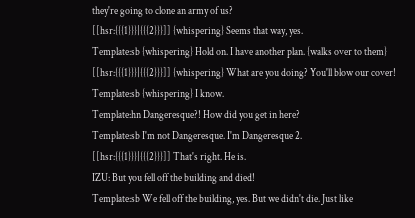they're going to clone an army of us?
[[hsr:{{{1}}}|{{{2}}}]] {whispering} Seems that way, yes.
Template:sb {whispering} Hold on. I have another plan. {walks over to them}
[[hsr:{{{1}}}|{{{2}}}]] {whispering} What are you doing? You'll blow our cover!
Template:sb {whispering} I know.
Template:hn Dangeresque?! How did you get in here?
Template:sb I'm not Dangeresque. I'm Dangeresque 2.
[[hsr:{{{1}}}|{{{2}}}]] That's right. He is.
IZU: But you fell off the building and died!
Template:sb We fell off the building, yes. But we didn't die. Just like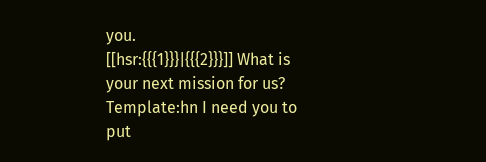you.
[[hsr:{{{1}}}|{{{2}}}]] What is your next mission for us?
Template:hn I need you to put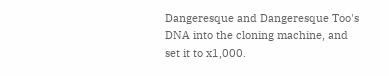Dangeresque and Dangeresque Too's DNA into the cloning machine, and set it to x1,000.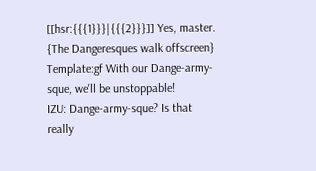[[hsr:{{{1}}}|{{{2}}}]] Yes, master.
{The Dangeresques walk offscreen}
Template:gf With our Dange-army-sque, we'll be unstoppable!
IZU: Dange-army-sque? Is that really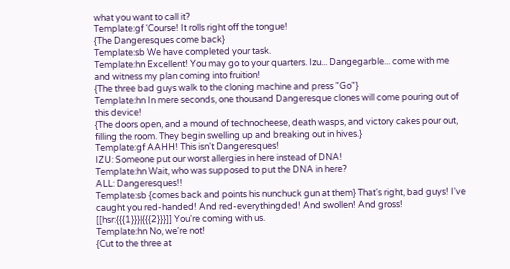what you want to call it?
Template:gf 'Course! It rolls right off the tongue!
{The Dangeresques come back}
Template:sb We have completed your task.
Template:hn Excellent! You may go to your quarters. Izu... Dangegarble... come with me and witness my plan coming into fruition!
{The three bad guys walk to the cloning machine and press "Go"}
Template:hn In mere seconds, one thousand Dangeresque clones will come pouring out of this device!
{The doors open, and a mound of technocheese, death wasps, and victory cakes pour out, filling the room. They begin swelling up and breaking out in hives.}
Template:gf AAHH! This isn't Dangeresques!
IZU: Someone put our worst allergies in here instead of DNA!
Template:hn Wait, who was supposed to put the DNA in here?
ALL: Dangeresques!!
Template:sb {comes back and points his nunchuck gun at them} That's right, bad guys! I've caught you red-handed! And red-everythingded! And swollen! And gross!
[[hsr:{{{1}}}|{{{2}}}]] You're coming with us.
Template:hn No, we're not!
{Cut to the three at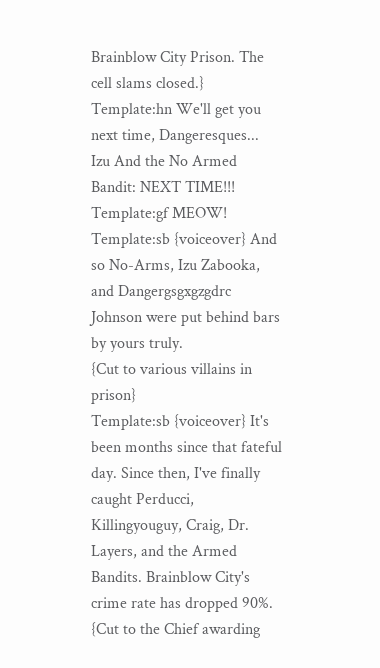Brainblow City Prison. The cell slams closed.}
Template:hn We'll get you next time, Dangeresques...
Izu And the No Armed Bandit: NEXT TIME!!!
Template:gf MEOW!
Template:sb {voiceover} And so No-Arms, Izu Zabooka, and Dangergsgxgzgdrc Johnson were put behind bars by yours truly.
{Cut to various villains in prison}
Template:sb {voiceover} It's been months since that fateful day. Since then, I've finally caught Perducci, Killingyouguy, Craig, Dr. Layers, and the Armed Bandits. Brainblow City's crime rate has dropped 90%.
{Cut to the Chief awarding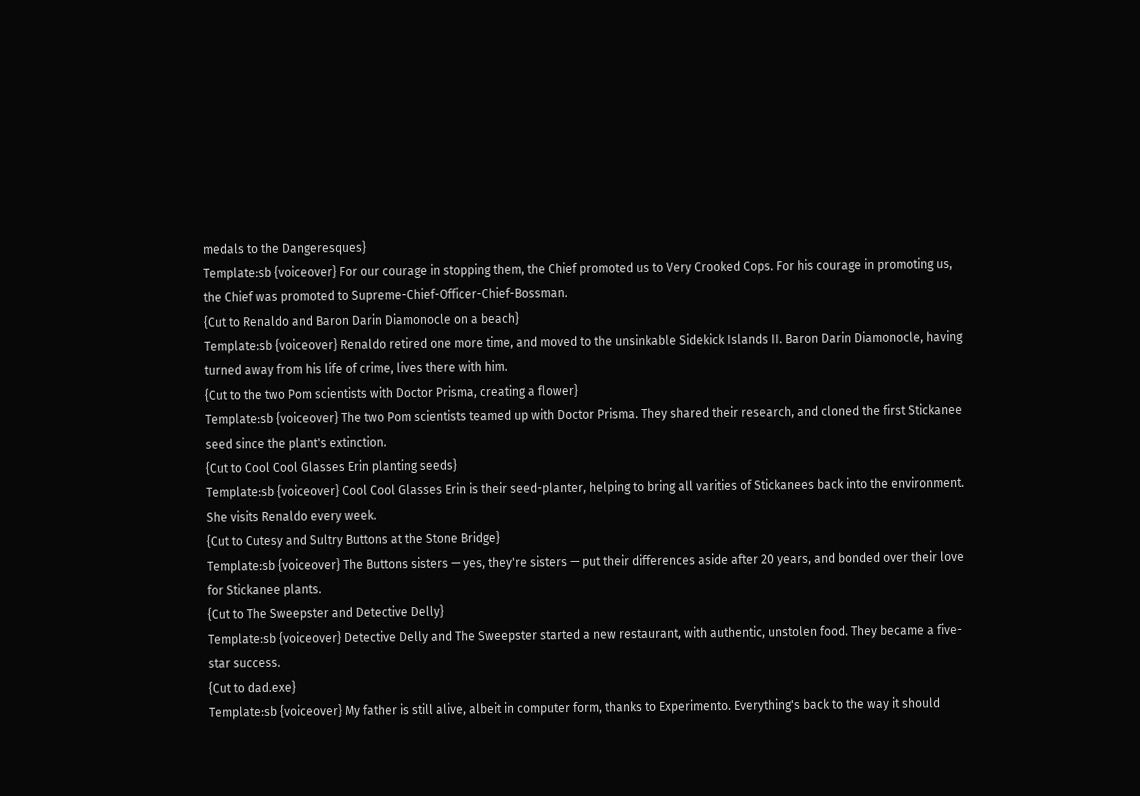medals to the Dangeresques}
Template:sb {voiceover} For our courage in stopping them, the Chief promoted us to Very Crooked Cops. For his courage in promoting us, the Chief was promoted to Supreme-Chief-Officer-Chief-Bossman.
{Cut to Renaldo and Baron Darin Diamonocle on a beach}
Template:sb {voiceover} Renaldo retired one more time, and moved to the unsinkable Sidekick Islands II. Baron Darin Diamonocle, having turned away from his life of crime, lives there with him.
{Cut to the two Pom scientists with Doctor Prisma, creating a flower}
Template:sb {voiceover} The two Pom scientists teamed up with Doctor Prisma. They shared their research, and cloned the first Stickanee seed since the plant's extinction.
{Cut to Cool Cool Glasses Erin planting seeds}
Template:sb {voiceover} Cool Cool Glasses Erin is their seed-planter, helping to bring all varities of Stickanees back into the environment. She visits Renaldo every week.
{Cut to Cutesy and Sultry Buttons at the Stone Bridge}
Template:sb {voiceover} The Buttons sisters — yes, they're sisters — put their differences aside after 20 years, and bonded over their love for Stickanee plants.
{Cut to The Sweepster and Detective Delly}
Template:sb {voiceover} Detective Delly and The Sweepster started a new restaurant, with authentic, unstolen food. They became a five-star success.
{Cut to dad.exe}
Template:sb {voiceover} My father is still alive, albeit in computer form, thanks to Experimento. Everything's back to the way it should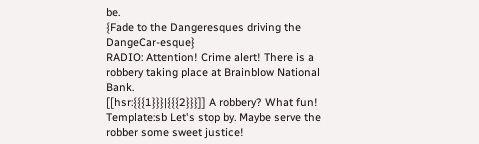be.
{Fade to the Dangeresques driving the DangeCar-esque}
RADIO: Attention! Crime alert! There is a robbery taking place at Brainblow National Bank.
[[hsr:{{{1}}}|{{{2}}}]] A robbery? What fun!
Template:sb Let's stop by. Maybe serve the robber some sweet justice!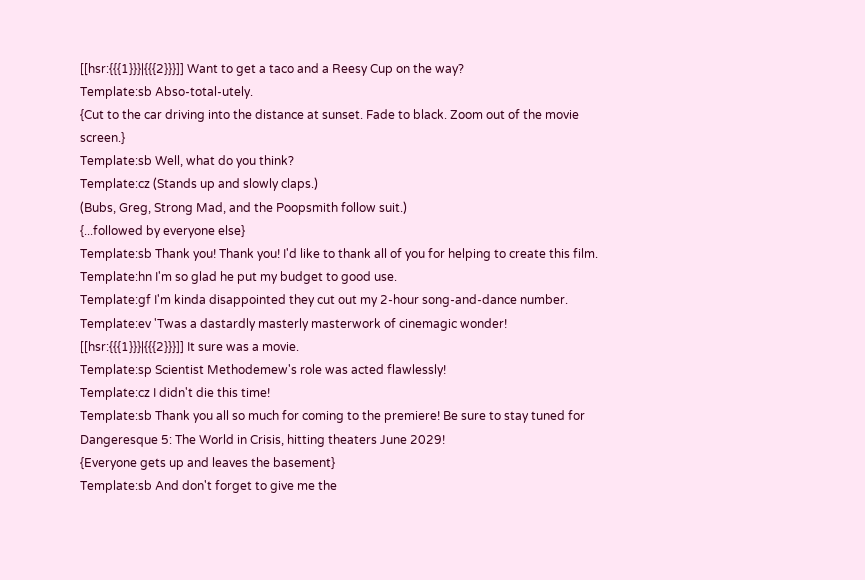[[hsr:{{{1}}}|{{{2}}}]] Want to get a taco and a Reesy Cup on the way?
Template:sb Abso-total-utely.
{Cut to the car driving into the distance at sunset. Fade to black. Zoom out of the movie screen.}
Template:sb Well, what do you think?
Template:cz (Stands up and slowly claps.)
(Bubs, Greg, Strong Mad, and the Poopsmith follow suit.)
{...followed by everyone else}
Template:sb Thank you! Thank you! I'd like to thank all of you for helping to create this film.
Template:hn I'm so glad he put my budget to good use.
Template:gf I'm kinda disappointed they cut out my 2-hour song-and-dance number.
Template:ev 'Twas a dastardly masterly masterwork of cinemagic wonder!
[[hsr:{{{1}}}|{{{2}}}]] It sure was a movie.
Template:sp Scientist Methodemew's role was acted flawlessly!
Template:cz I didn't die this time!
Template:sb Thank you all so much for coming to the premiere! Be sure to stay tuned for Dangeresque 5: The World in Crisis, hitting theaters June 2029!
{Everyone gets up and leaves the basement}
Template:sb And don't forget to give me the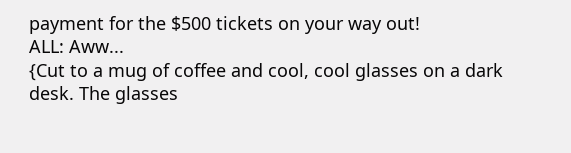payment for the $500 tickets on your way out!
ALL: Aww...
{Cut to a mug of coffee and cool, cool glasses on a dark desk. The glasses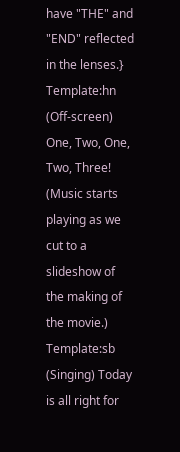have "THE" and "END" reflected in the lenses.}
Template:hn (Off-screen) One, Two, One, Two, Three!
(Music starts playing as we cut to a slideshow of the making of the movie.)
Template:sb (Singing) Today is all right for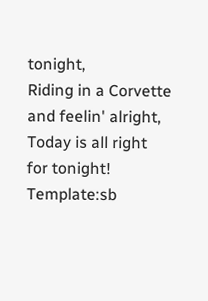tonight,
Riding in a Corvette and feelin' alright,
Today is all right for tonight!
Template:sb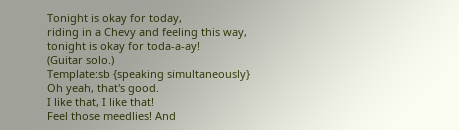Tonight is okay for today,
riding in a Chevy and feeling this way,
tonight is okay for toda-a-ay!
(Guitar solo.)
Template:sb {speaking simultaneously}
Oh yeah, that's good.
I like that, I like that!
Feel those meedlies! And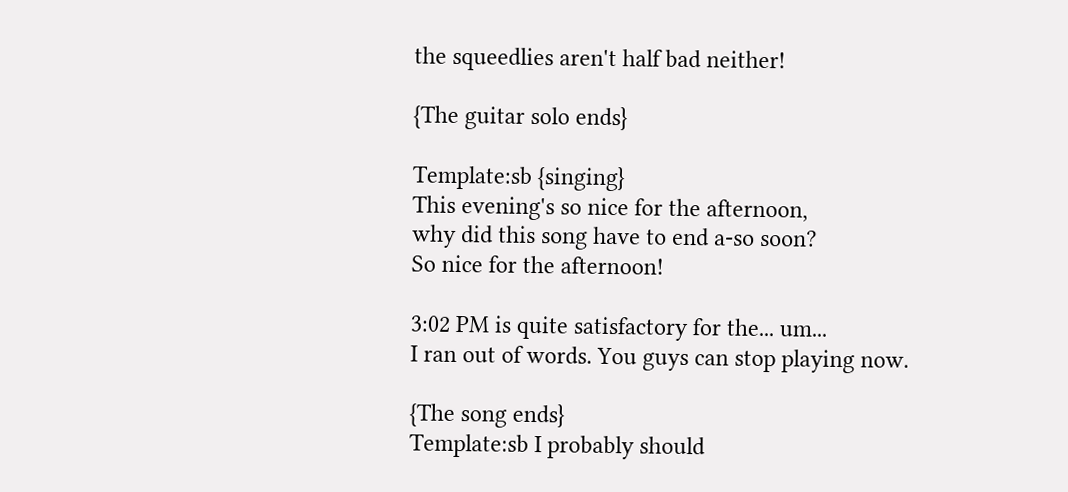the squeedlies aren't half bad neither!

{The guitar solo ends}

Template:sb {singing}
This evening's so nice for the afternoon,
why did this song have to end a-so soon?
So nice for the afternoon!

3:02 PM is quite satisfactory for the... um...
I ran out of words. You guys can stop playing now.

{The song ends}
Template:sb I probably should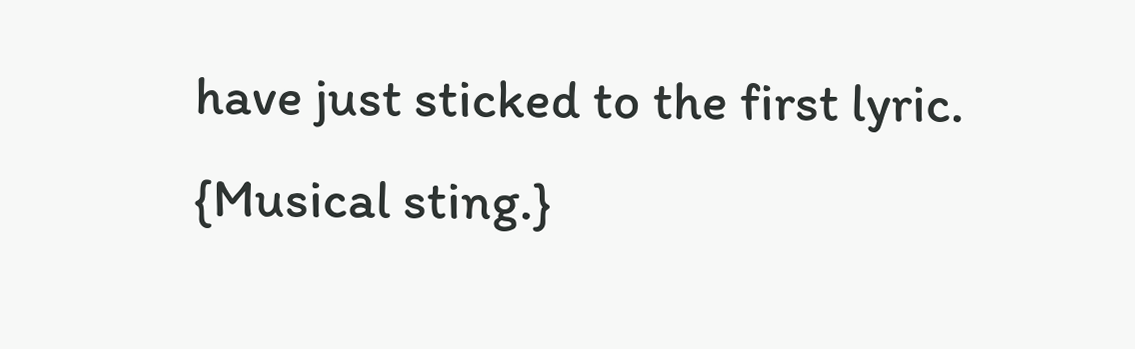have just sticked to the first lyric.
{Musical sting.}